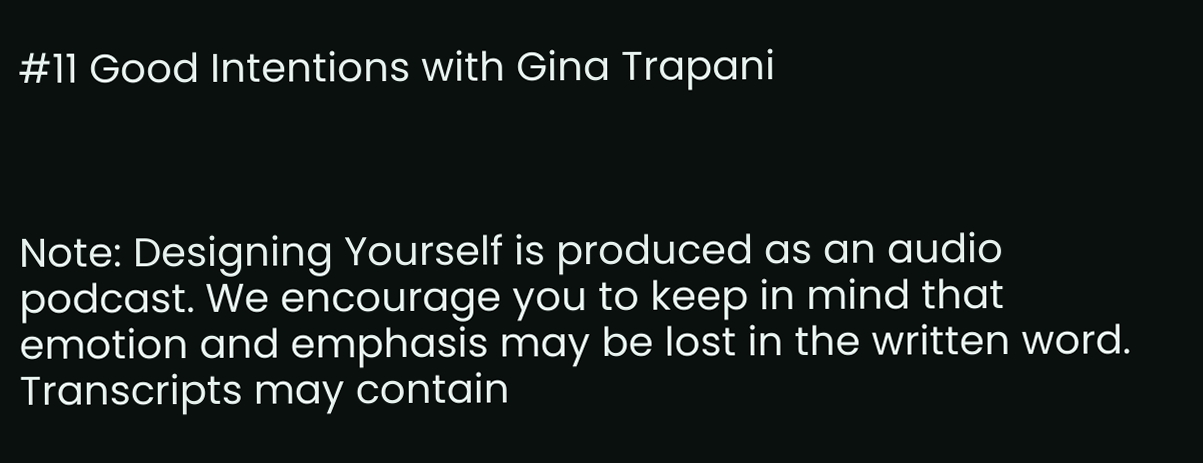#11 Good Intentions with Gina Trapani



Note: Designing Yourself is produced as an audio podcast. We encourage you to keep in mind that emotion and emphasis may be lost in the written word. Transcripts may contain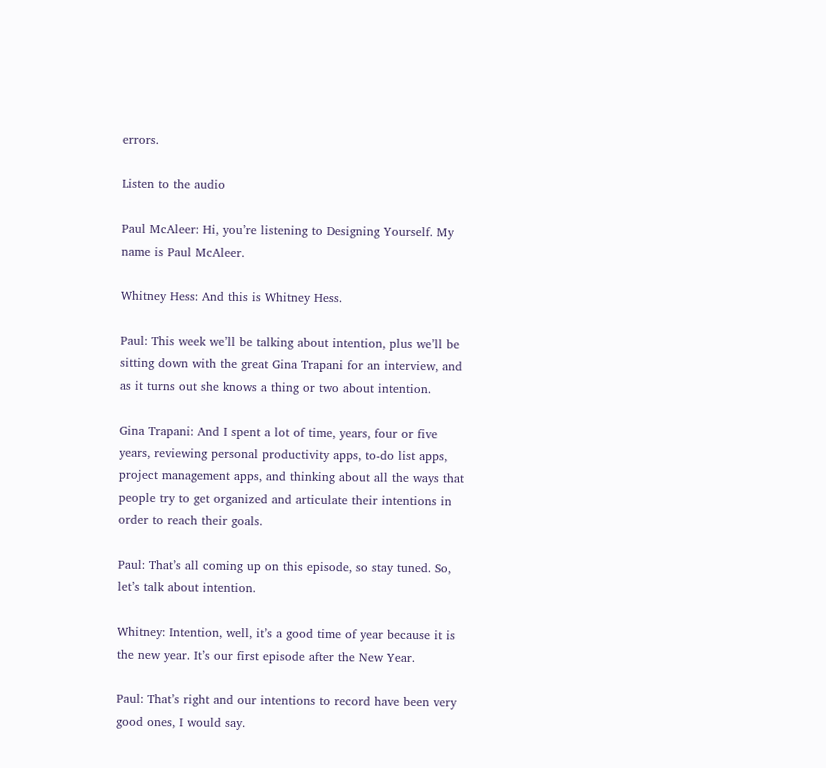errors.

Listen to the audio

Paul McAleer: Hi, you’re listening to Designing Yourself. My name is Paul McAleer.

Whitney Hess: And this is Whitney Hess.

Paul: This week we’ll be talking about intention, plus we’ll be sitting down with the great Gina Trapani for an interview, and as it turns out she knows a thing or two about intention.

Gina Trapani: And I spent a lot of time, years, four or five years, reviewing personal productivity apps, to-do list apps, project management apps, and thinking about all the ways that people try to get organized and articulate their intentions in order to reach their goals.

Paul: That’s all coming up on this episode, so stay tuned. So, let’s talk about intention.

Whitney: Intention, well, it’s a good time of year because it is the new year. It’s our first episode after the New Year.

Paul: That’s right and our intentions to record have been very good ones, I would say.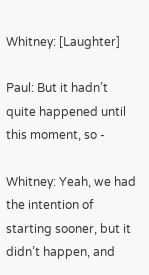Whitney: [Laughter]

Paul: But it hadn’t quite happened until this moment, so -

Whitney: Yeah, we had the intention of starting sooner, but it didn’t happen, and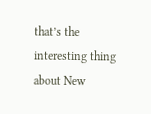that’s the interesting thing about New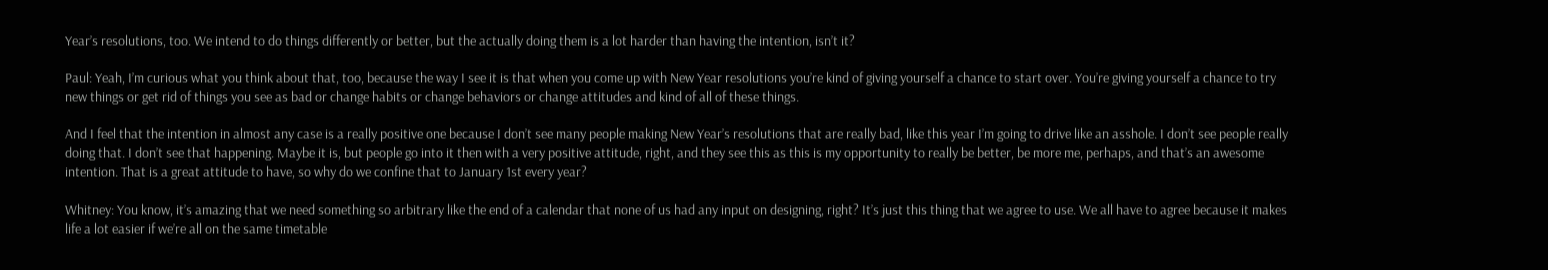Year’s resolutions, too. We intend to do things differently or better, but the actually doing them is a lot harder than having the intention, isn’t it?

Paul: Yeah, I’m curious what you think about that, too, because the way I see it is that when you come up with New Year resolutions you’re kind of giving yourself a chance to start over. You’re giving yourself a chance to try new things or get rid of things you see as bad or change habits or change behaviors or change attitudes and kind of all of these things.

And I feel that the intention in almost any case is a really positive one because I don’t see many people making New Year’s resolutions that are really bad, like this year I’m going to drive like an asshole. I don’t see people really doing that. I don’t see that happening. Maybe it is, but people go into it then with a very positive attitude, right, and they see this as this is my opportunity to really be better, be more me, perhaps, and that’s an awesome intention. That is a great attitude to have, so why do we confine that to January 1st every year?

Whitney: You know, it’s amazing that we need something so arbitrary like the end of a calendar that none of us had any input on designing, right? It’s just this thing that we agree to use. We all have to agree because it makes life a lot easier if we’re all on the same timetable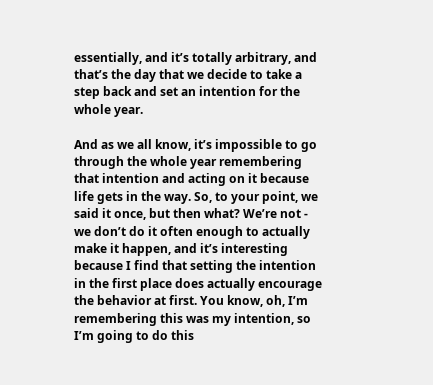essentially, and it’s totally arbitrary, and that’s the day that we decide to take a step back and set an intention for the whole year.

And as we all know, it’s impossible to go through the whole year remembering that intention and acting on it because life gets in the way. So, to your point, we said it once, but then what? We’re not - we don’t do it often enough to actually make it happen, and it’s interesting because I find that setting the intention in the first place does actually encourage the behavior at first. You know, oh, I’m remembering this was my intention, so I’m going to do this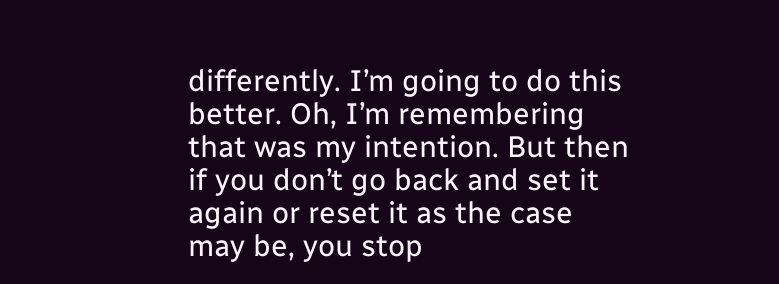differently. I’m going to do this better. Oh, I’m remembering that was my intention. But then if you don’t go back and set it again or reset it as the case may be, you stop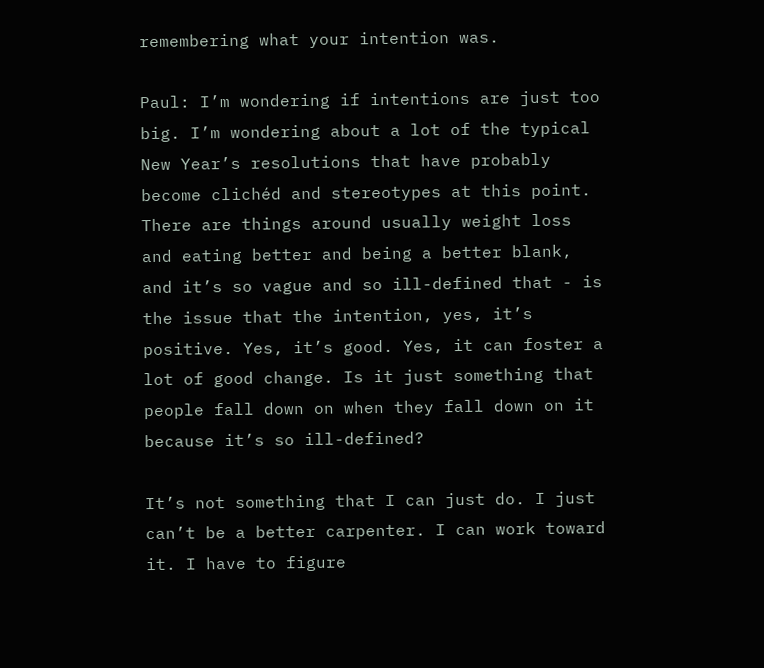remembering what your intention was.

Paul: I’m wondering if intentions are just too big. I’m wondering about a lot of the typical New Year’s resolutions that have probably become clichéd and stereotypes at this point. There are things around usually weight loss and eating better and being a better blank, and it’s so vague and so ill-defined that - is the issue that the intention, yes, it’s positive. Yes, it’s good. Yes, it can foster a lot of good change. Is it just something that people fall down on when they fall down on it because it’s so ill-defined?

It’s not something that I can just do. I just can’t be a better carpenter. I can work toward it. I have to figure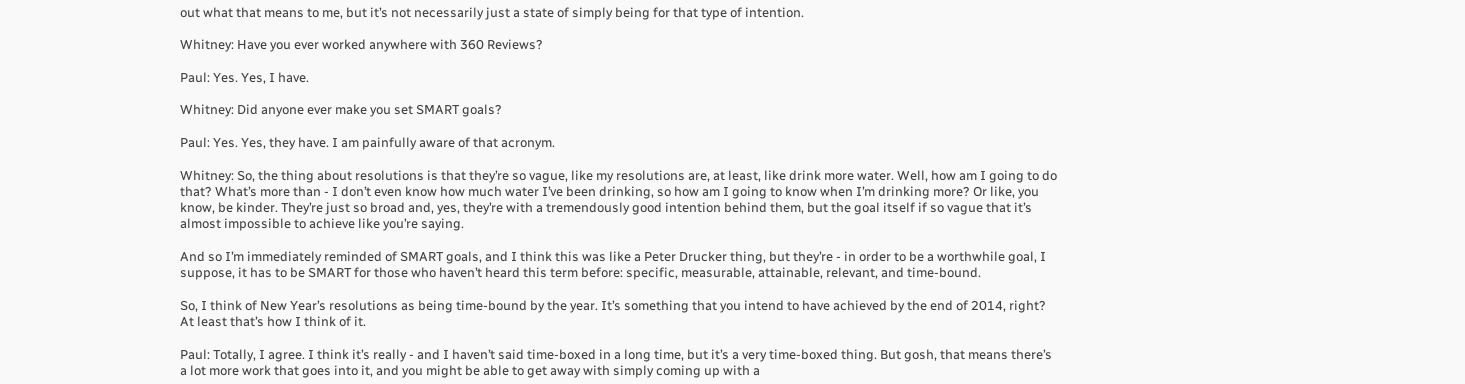out what that means to me, but it’s not necessarily just a state of simply being for that type of intention.

Whitney: Have you ever worked anywhere with 360 Reviews?

Paul: Yes. Yes, I have.

Whitney: Did anyone ever make you set SMART goals?

Paul: Yes. Yes, they have. I am painfully aware of that acronym.

Whitney: So, the thing about resolutions is that they’re so vague, like my resolutions are, at least, like drink more water. Well, how am I going to do that? What’s more than - I don’t even know how much water I’ve been drinking, so how am I going to know when I’m drinking more? Or like, you know, be kinder. They’re just so broad and, yes, they’re with a tremendously good intention behind them, but the goal itself if so vague that it’s almost impossible to achieve like you’re saying.

And so I’m immediately reminded of SMART goals, and I think this was like a Peter Drucker thing, but they’re - in order to be a worthwhile goal, I suppose, it has to be SMART for those who haven’t heard this term before: specific, measurable, attainable, relevant, and time-bound.

So, I think of New Year’s resolutions as being time-bound by the year. It’s something that you intend to have achieved by the end of 2014, right? At least that’s how I think of it.

Paul: Totally, I agree. I think it’s really - and I haven’t said time-boxed in a long time, but it’s a very time-boxed thing. But gosh, that means there’s a lot more work that goes into it, and you might be able to get away with simply coming up with a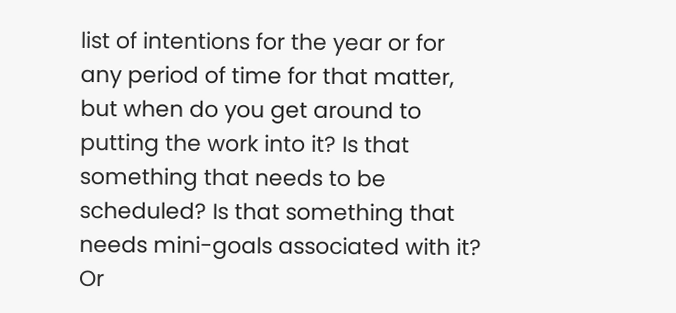list of intentions for the year or for any period of time for that matter, but when do you get around to putting the work into it? Is that something that needs to be scheduled? Is that something that needs mini-goals associated with it? Or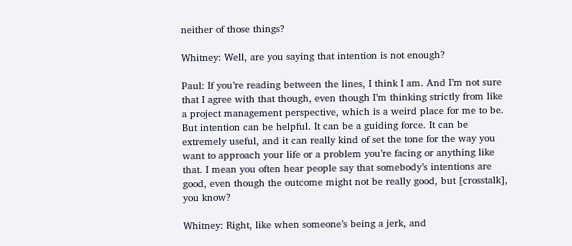neither of those things?

Whitney: Well, are you saying that intention is not enough?

Paul: If you’re reading between the lines, I think I am. And I’m not sure that I agree with that though, even though I’m thinking strictly from like a project management perspective, which is a weird place for me to be. But intention can be helpful. It can be a guiding force. It can be extremely useful, and it can really kind of set the tone for the way you want to approach your life or a problem you’re facing or anything like that. I mean you often hear people say that somebody’s intentions are good, even though the outcome might not be really good, but [crosstalk], you know?

Whitney: Right, like when someone’s being a jerk, and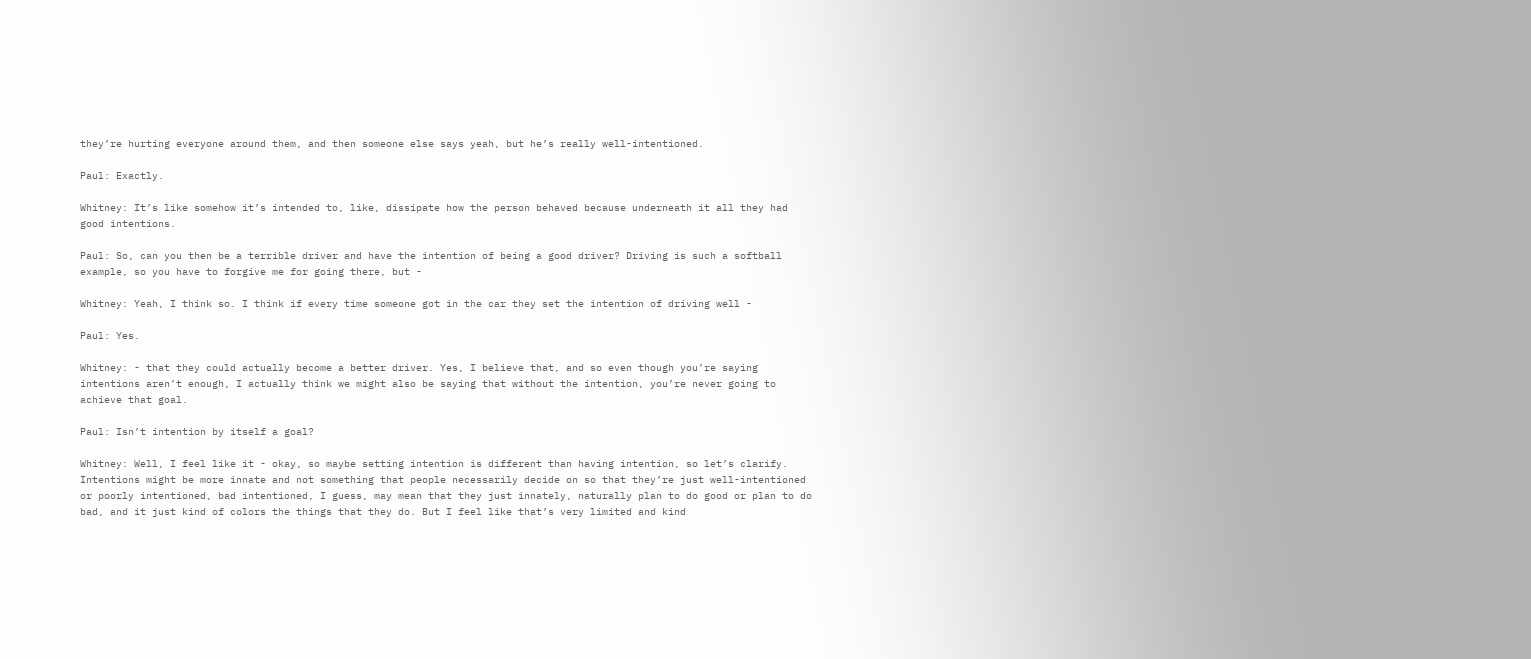they’re hurting everyone around them, and then someone else says yeah, but he’s really well-intentioned.

Paul: Exactly.

Whitney: It’s like somehow it’s intended to, like, dissipate how the person behaved because underneath it all they had good intentions.

Paul: So, can you then be a terrible driver and have the intention of being a good driver? Driving is such a softball example, so you have to forgive me for going there, but -

Whitney: Yeah, I think so. I think if every time someone got in the car they set the intention of driving well -

Paul: Yes.

Whitney: - that they could actually become a better driver. Yes, I believe that, and so even though you’re saying intentions aren’t enough, I actually think we might also be saying that without the intention, you’re never going to achieve that goal.

Paul: Isn’t intention by itself a goal?

Whitney: Well, I feel like it - okay, so maybe setting intention is different than having intention, so let’s clarify. Intentions might be more innate and not something that people necessarily decide on so that they’re just well-intentioned or poorly intentioned, bad intentioned, I guess, may mean that they just innately, naturally plan to do good or plan to do bad, and it just kind of colors the things that they do. But I feel like that’s very limited and kind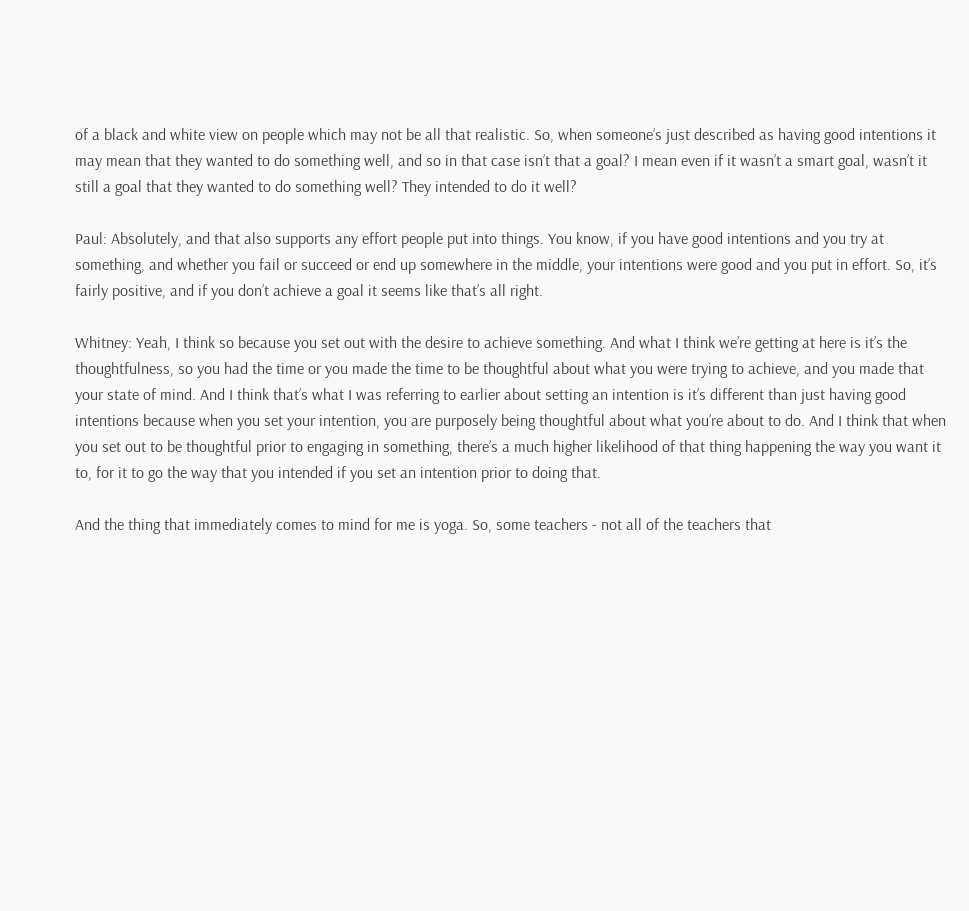of a black and white view on people which may not be all that realistic. So, when someone’s just described as having good intentions it may mean that they wanted to do something well, and so in that case isn’t that a goal? I mean even if it wasn’t a smart goal, wasn’t it still a goal that they wanted to do something well? They intended to do it well?

Paul: Absolutely, and that also supports any effort people put into things. You know, if you have good intentions and you try at something, and whether you fail or succeed or end up somewhere in the middle, your intentions were good and you put in effort. So, it’s fairly positive, and if you don’t achieve a goal it seems like that’s all right.

Whitney: Yeah, I think so because you set out with the desire to achieve something. And what I think we’re getting at here is it’s the thoughtfulness, so you had the time or you made the time to be thoughtful about what you were trying to achieve, and you made that your state of mind. And I think that’s what I was referring to earlier about setting an intention is it’s different than just having good intentions because when you set your intention, you are purposely being thoughtful about what you’re about to do. And I think that when you set out to be thoughtful prior to engaging in something, there’s a much higher likelihood of that thing happening the way you want it to, for it to go the way that you intended if you set an intention prior to doing that.

And the thing that immediately comes to mind for me is yoga. So, some teachers - not all of the teachers that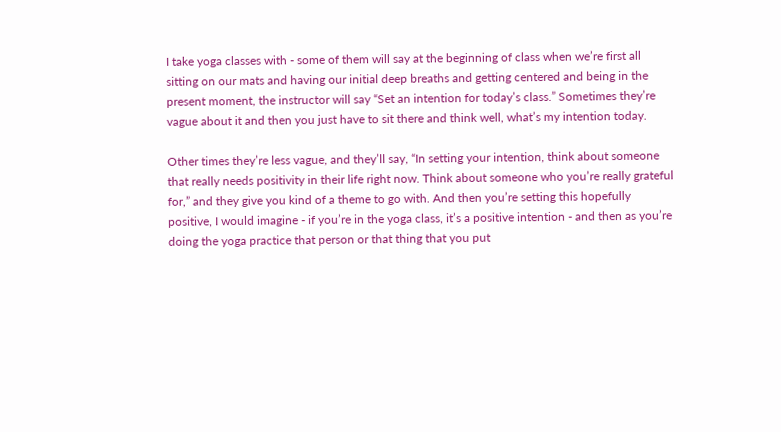I take yoga classes with - some of them will say at the beginning of class when we’re first all sitting on our mats and having our initial deep breaths and getting centered and being in the present moment, the instructor will say “Set an intention for today’s class.” Sometimes they’re vague about it and then you just have to sit there and think well, what’s my intention today.

Other times they’re less vague, and they’ll say, “In setting your intention, think about someone that really needs positivity in their life right now. Think about someone who you’re really grateful for,” and they give you kind of a theme to go with. And then you’re setting this hopefully positive, I would imagine - if you’re in the yoga class, it’s a positive intention - and then as you’re doing the yoga practice that person or that thing that you put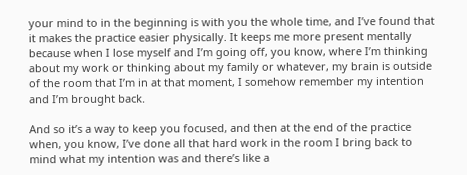your mind to in the beginning is with you the whole time, and I’ve found that it makes the practice easier physically. It keeps me more present mentally because when I lose myself and I’m going off, you know, where I’m thinking about my work or thinking about my family or whatever, my brain is outside of the room that I’m in at that moment, I somehow remember my intention and I’m brought back.

And so it’s a way to keep you focused, and then at the end of the practice when, you know, I’ve done all that hard work in the room I bring back to mind what my intention was and there’s like a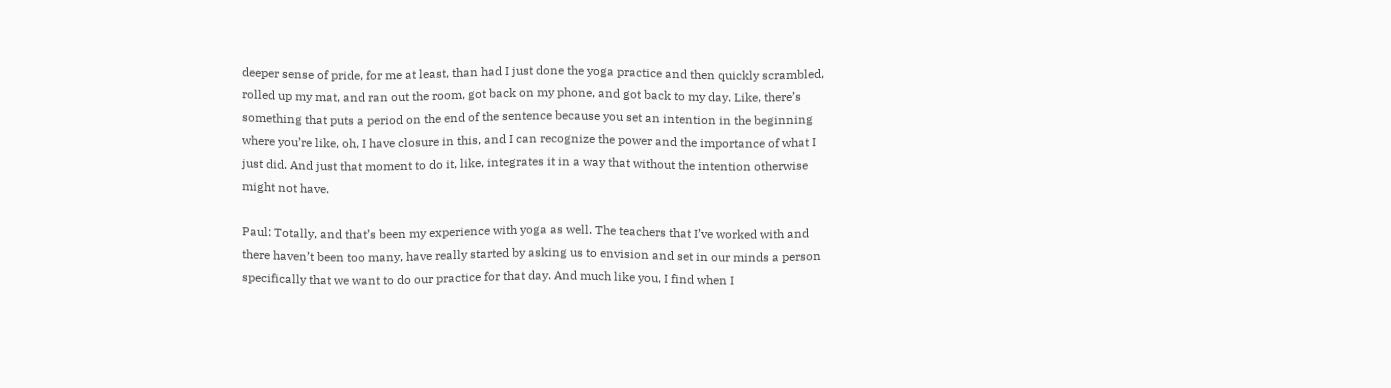deeper sense of pride, for me at least, than had I just done the yoga practice and then quickly scrambled, rolled up my mat, and ran out the room, got back on my phone, and got back to my day. Like, there’s something that puts a period on the end of the sentence because you set an intention in the beginning where you’re like, oh, I have closure in this, and I can recognize the power and the importance of what I just did. And just that moment to do it, like, integrates it in a way that without the intention otherwise might not have.

Paul: Totally, and that’s been my experience with yoga as well. The teachers that I’ve worked with and there haven’t been too many, have really started by asking us to envision and set in our minds a person specifically that we want to do our practice for that day. And much like you, I find when I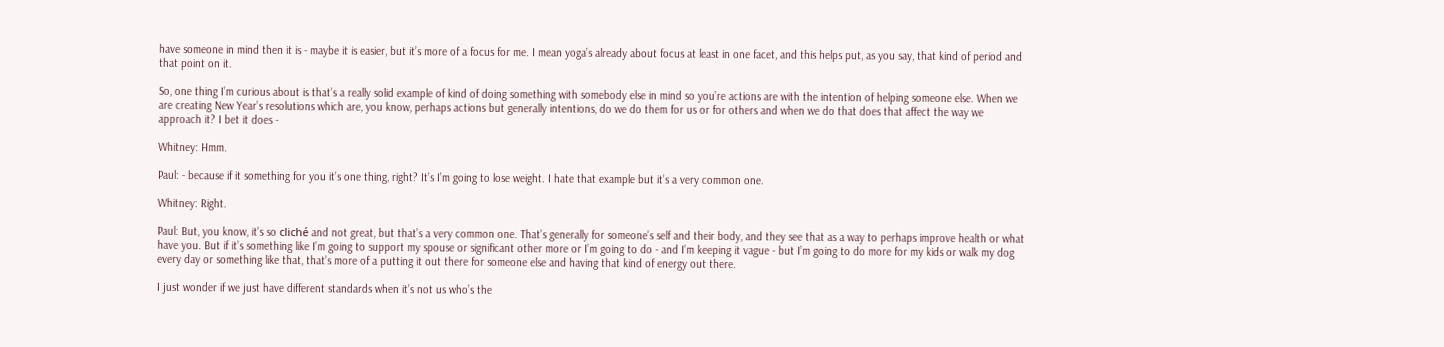have someone in mind then it is - maybe it is easier, but it’s more of a focus for me. I mean yoga’s already about focus at least in one facet, and this helps put, as you say, that kind of period and that point on it.

So, one thing I’m curious about is that’s a really solid example of kind of doing something with somebody else in mind so you’re actions are with the intention of helping someone else. When we are creating New Year’s resolutions which are, you know, perhaps actions but generally intentions, do we do them for us or for others and when we do that does that affect the way we approach it? I bet it does -

Whitney: Hmm.

Paul: - because if it something for you it’s one thing, right? It’s I’m going to lose weight. I hate that example but it’s a very common one.

Whitney: Right.

Paul: But, you know, it’s so cliché and not great, but that’s a very common one. That’s generally for someone’s self and their body, and they see that as a way to perhaps improve health or what have you. But if it’s something like I’m going to support my spouse or significant other more or I’m going to do - and I’m keeping it vague - but I’m going to do more for my kids or walk my dog every day or something like that, that’s more of a putting it out there for someone else and having that kind of energy out there.

I just wonder if we just have different standards when it’s not us who’s the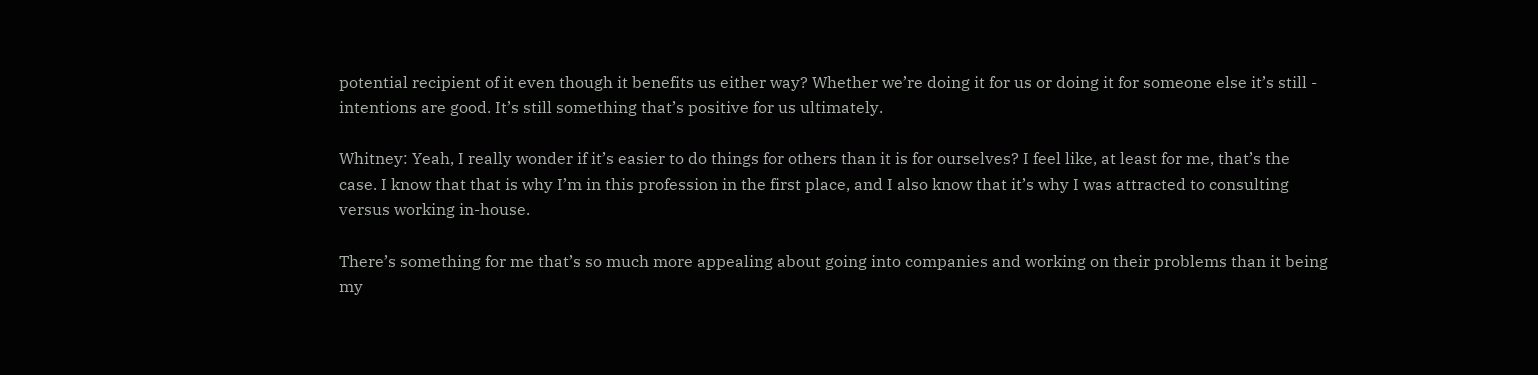potential recipient of it even though it benefits us either way? Whether we’re doing it for us or doing it for someone else it’s still - intentions are good. It’s still something that’s positive for us ultimately.

Whitney: Yeah, I really wonder if it’s easier to do things for others than it is for ourselves? I feel like, at least for me, that’s the case. I know that that is why I’m in this profession in the first place, and I also know that it’s why I was attracted to consulting versus working in-house.

There’s something for me that’s so much more appealing about going into companies and working on their problems than it being my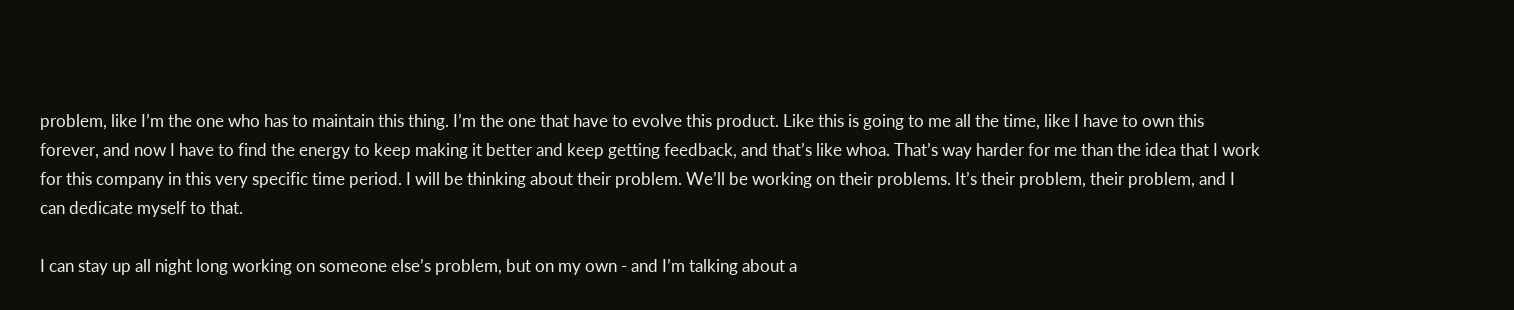problem, like I’m the one who has to maintain this thing. I’m the one that have to evolve this product. Like this is going to me all the time, like I have to own this forever, and now I have to find the energy to keep making it better and keep getting feedback, and that’s like whoa. That’s way harder for me than the idea that I work for this company in this very specific time period. I will be thinking about their problem. We’ll be working on their problems. It’s their problem, their problem, and I can dedicate myself to that.

I can stay up all night long working on someone else’s problem, but on my own - and I’m talking about a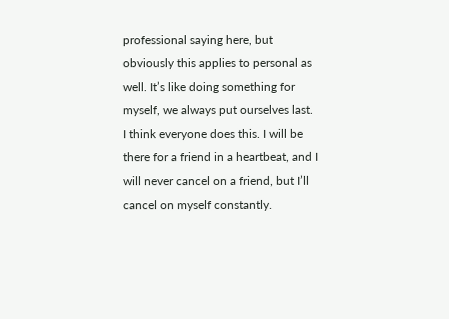professional saying here, but obviously this applies to personal as well. It’s like doing something for myself, we always put ourselves last. I think everyone does this. I will be there for a friend in a heartbeat, and I will never cancel on a friend, but I’ll cancel on myself constantly.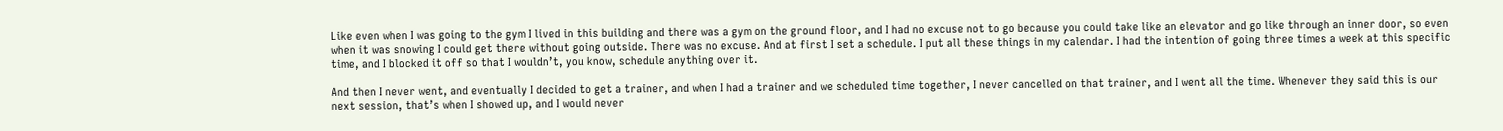Like even when I was going to the gym I lived in this building and there was a gym on the ground floor, and I had no excuse not to go because you could take like an elevator and go like through an inner door, so even when it was snowing I could get there without going outside. There was no excuse. And at first I set a schedule. I put all these things in my calendar. I had the intention of going three times a week at this specific time, and I blocked it off so that I wouldn’t, you know, schedule anything over it.

And then I never went, and eventually I decided to get a trainer, and when I had a trainer and we scheduled time together, I never cancelled on that trainer, and I went all the time. Whenever they said this is our next session, that’s when I showed up, and I would never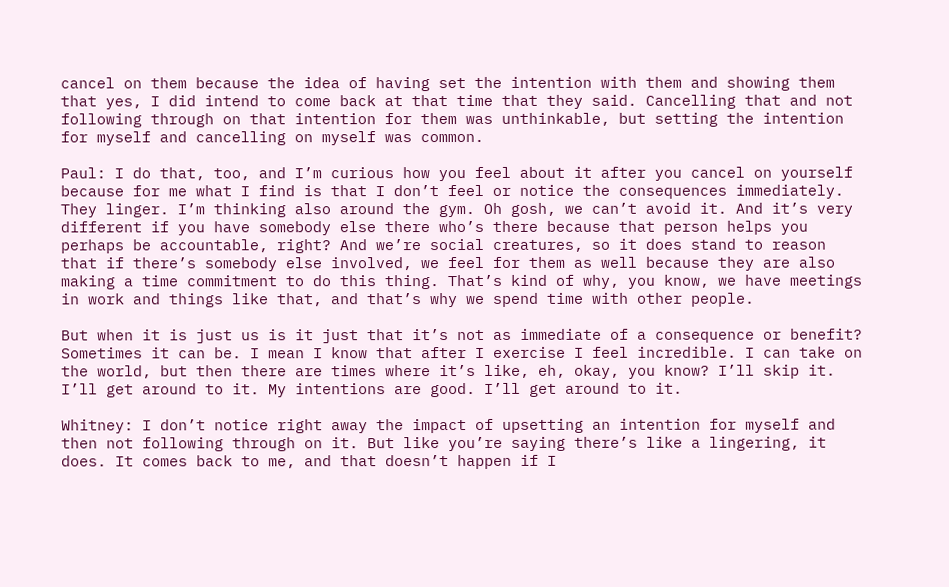cancel on them because the idea of having set the intention with them and showing them that yes, I did intend to come back at that time that they said. Cancelling that and not following through on that intention for them was unthinkable, but setting the intention for myself and cancelling on myself was common.

Paul: I do that, too, and I’m curious how you feel about it after you cancel on yourself because for me what I find is that I don’t feel or notice the consequences immediately. They linger. I’m thinking also around the gym. Oh gosh, we can’t avoid it. And it’s very different if you have somebody else there who’s there because that person helps you perhaps be accountable, right? And we’re social creatures, so it does stand to reason that if there’s somebody else involved, we feel for them as well because they are also making a time commitment to do this thing. That’s kind of why, you know, we have meetings in work and things like that, and that’s why we spend time with other people.

But when it is just us is it just that it’s not as immediate of a consequence or benefit? Sometimes it can be. I mean I know that after I exercise I feel incredible. I can take on the world, but then there are times where it’s like, eh, okay, you know? I’ll skip it. I’ll get around to it. My intentions are good. I’ll get around to it.

Whitney: I don’t notice right away the impact of upsetting an intention for myself and then not following through on it. But like you’re saying there’s like a lingering, it does. It comes back to me, and that doesn’t happen if I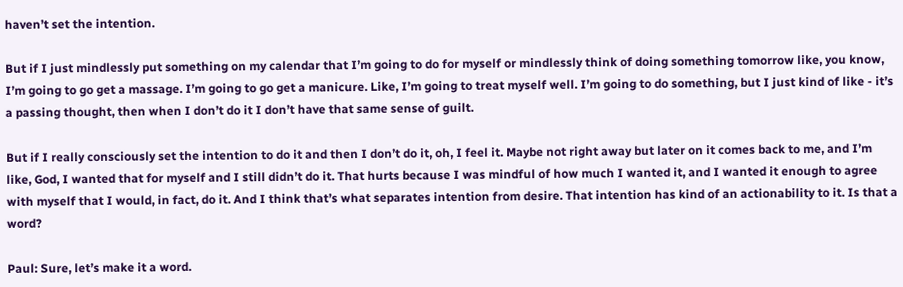haven’t set the intention.

But if I just mindlessly put something on my calendar that I’m going to do for myself or mindlessly think of doing something tomorrow like, you know, I’m going to go get a massage. I’m going to go get a manicure. Like, I’m going to treat myself well. I’m going to do something, but I just kind of like - it’s a passing thought, then when I don’t do it I don’t have that same sense of guilt.

But if I really consciously set the intention to do it and then I don’t do it, oh, I feel it. Maybe not right away but later on it comes back to me, and I’m like, God, I wanted that for myself and I still didn’t do it. That hurts because I was mindful of how much I wanted it, and I wanted it enough to agree with myself that I would, in fact, do it. And I think that’s what separates intention from desire. That intention has kind of an actionability to it. Is that a word?

Paul: Sure, let’s make it a word.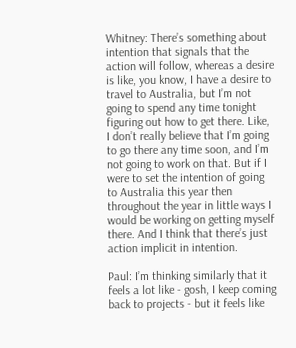Whitney: There’s something about intention that signals that the action will follow, whereas a desire is like, you know, I have a desire to travel to Australia, but I’m not going to spend any time tonight figuring out how to get there. Like, I don’t really believe that I’m going to go there any time soon, and I’m not going to work on that. But if I were to set the intention of going to Australia this year then throughout the year in little ways I would be working on getting myself there. And I think that there’s just action implicit in intention.

Paul: I’m thinking similarly that it feels a lot like - gosh, I keep coming back to projects - but it feels like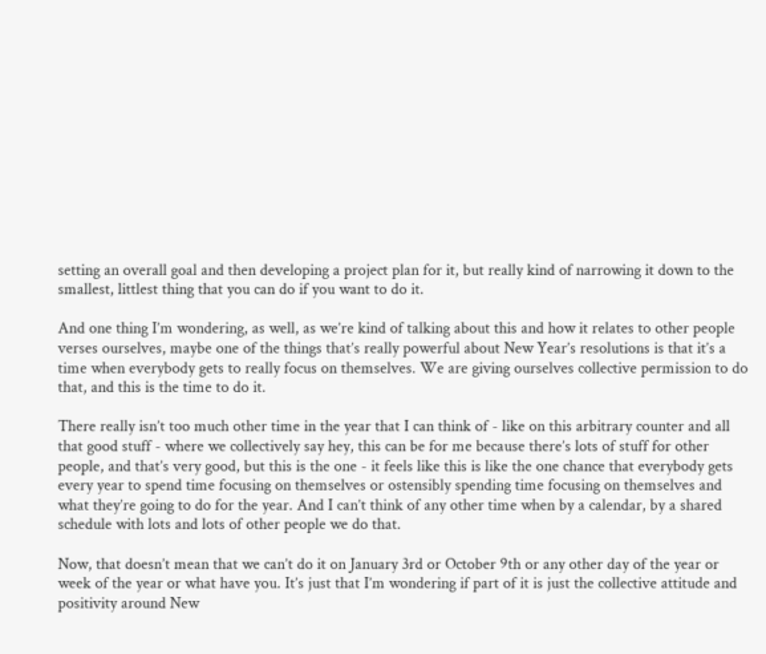setting an overall goal and then developing a project plan for it, but really kind of narrowing it down to the smallest, littlest thing that you can do if you want to do it.

And one thing I’m wondering, as well, as we’re kind of talking about this and how it relates to other people verses ourselves, maybe one of the things that’s really powerful about New Year’s resolutions is that it’s a time when everybody gets to really focus on themselves. We are giving ourselves collective permission to do that, and this is the time to do it.

There really isn’t too much other time in the year that I can think of - like on this arbitrary counter and all that good stuff - where we collectively say hey, this can be for me because there’s lots of stuff for other people, and that’s very good, but this is the one - it feels like this is like the one chance that everybody gets every year to spend time focusing on themselves or ostensibly spending time focusing on themselves and what they’re going to do for the year. And I can’t think of any other time when by a calendar, by a shared schedule with lots and lots of other people we do that.

Now, that doesn’t mean that we can’t do it on January 3rd or October 9th or any other day of the year or week of the year or what have you. It’s just that I’m wondering if part of it is just the collective attitude and positivity around New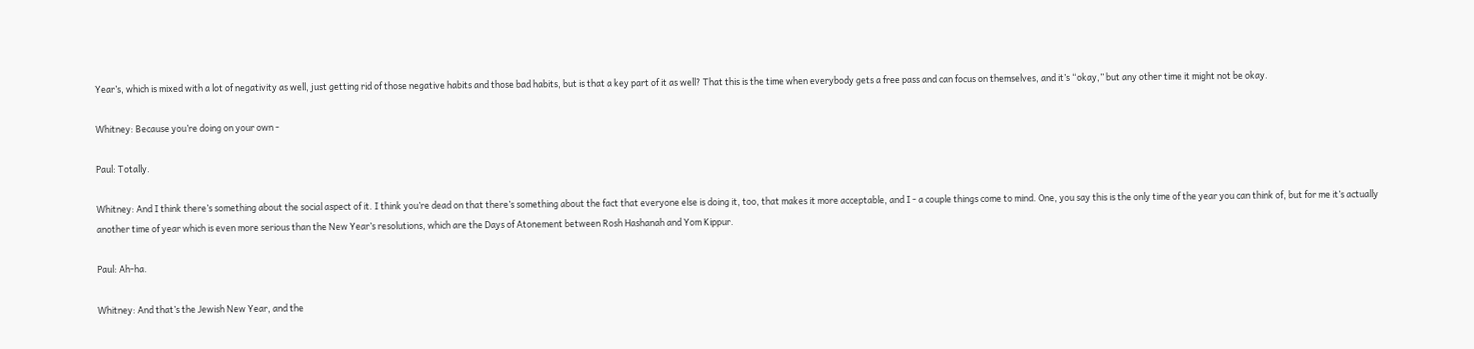Year’s, which is mixed with a lot of negativity as well, just getting rid of those negative habits and those bad habits, but is that a key part of it as well? That this is the time when everybody gets a free pass and can focus on themselves, and it’s “okay,” but any other time it might not be okay.

Whitney: Because you’re doing on your own -

Paul: Totally.

Whitney: And I think there’s something about the social aspect of it. I think you’re dead on that there’s something about the fact that everyone else is doing it, too, that makes it more acceptable, and I - a couple things come to mind. One, you say this is the only time of the year you can think of, but for me it’s actually another time of year which is even more serious than the New Year’s resolutions, which are the Days of Atonement between Rosh Hashanah and Yom Kippur.

Paul: Ah-ha.

Whitney: And that’s the Jewish New Year, and the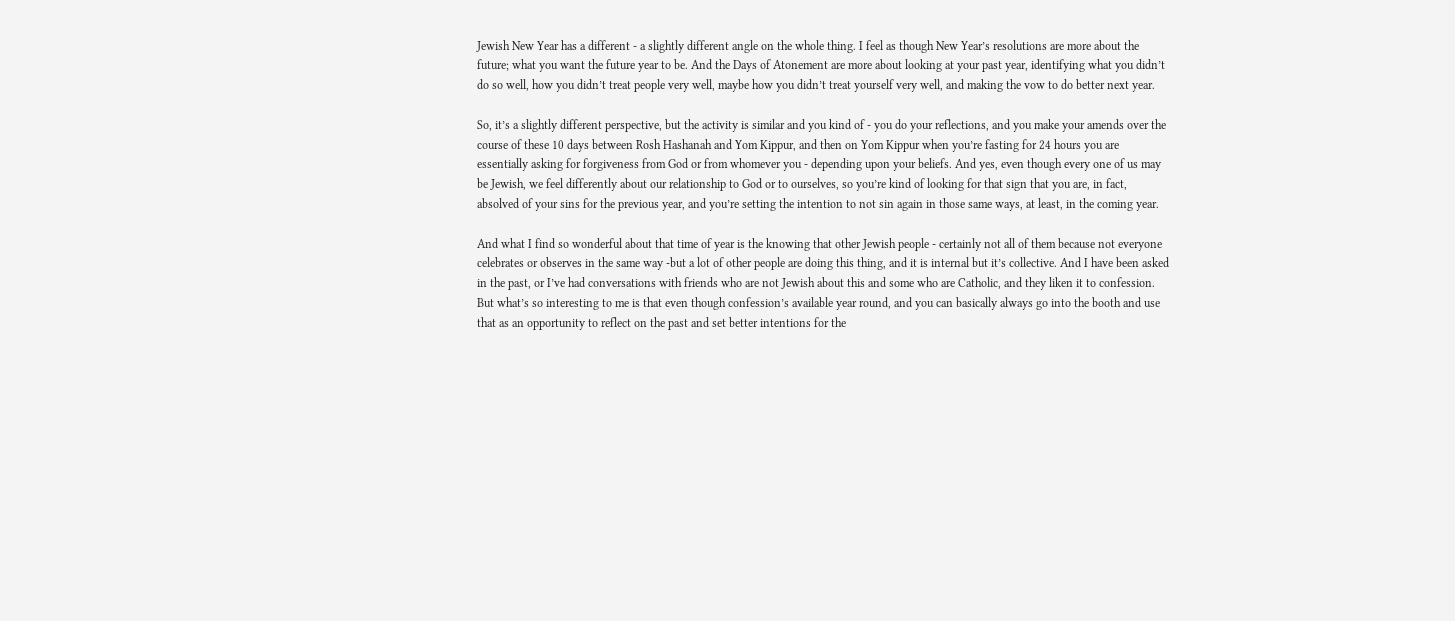Jewish New Year has a different - a slightly different angle on the whole thing. I feel as though New Year’s resolutions are more about the future; what you want the future year to be. And the Days of Atonement are more about looking at your past year, identifying what you didn’t do so well, how you didn’t treat people very well, maybe how you didn’t treat yourself very well, and making the vow to do better next year.

So, it’s a slightly different perspective, but the activity is similar and you kind of - you do your reflections, and you make your amends over the course of these 10 days between Rosh Hashanah and Yom Kippur, and then on Yom Kippur when you’re fasting for 24 hours you are essentially asking for forgiveness from God or from whomever you - depending upon your beliefs. And yes, even though every one of us may be Jewish, we feel differently about our relationship to God or to ourselves, so you’re kind of looking for that sign that you are, in fact, absolved of your sins for the previous year, and you’re setting the intention to not sin again in those same ways, at least, in the coming year.

And what I find so wonderful about that time of year is the knowing that other Jewish people - certainly not all of them because not everyone celebrates or observes in the same way -but a lot of other people are doing this thing, and it is internal but it’s collective. And I have been asked in the past, or I’ve had conversations with friends who are not Jewish about this and some who are Catholic, and they liken it to confession. But what’s so interesting to me is that even though confession’s available year round, and you can basically always go into the booth and use that as an opportunity to reflect on the past and set better intentions for the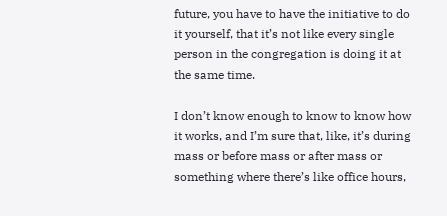future, you have to have the initiative to do it yourself, that it’s not like every single person in the congregation is doing it at the same time.

I don’t know enough to know to know how it works, and I’m sure that, like, it’s during mass or before mass or after mass or something where there’s like office hours,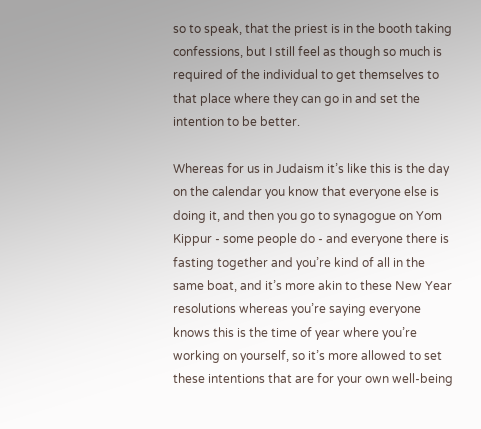so to speak, that the priest is in the booth taking confessions, but I still feel as though so much is required of the individual to get themselves to that place where they can go in and set the intention to be better.

Whereas for us in Judaism it’s like this is the day on the calendar you know that everyone else is doing it, and then you go to synagogue on Yom Kippur - some people do - and everyone there is fasting together and you’re kind of all in the same boat, and it’s more akin to these New Year resolutions whereas you’re saying everyone knows this is the time of year where you’re working on yourself, so it’s more allowed to set these intentions that are for your own well-being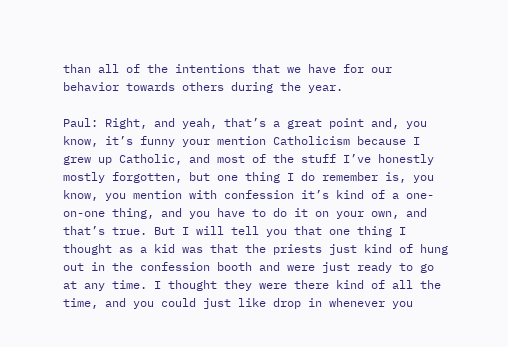than all of the intentions that we have for our behavior towards others during the year.

Paul: Right, and yeah, that’s a great point and, you know, it’s funny your mention Catholicism because I grew up Catholic, and most of the stuff I’ve honestly mostly forgotten, but one thing I do remember is, you know, you mention with confession it’s kind of a one-on-one thing, and you have to do it on your own, and that’s true. But I will tell you that one thing I thought as a kid was that the priests just kind of hung out in the confession booth and were just ready to go at any time. I thought they were there kind of all the time, and you could just like drop in whenever you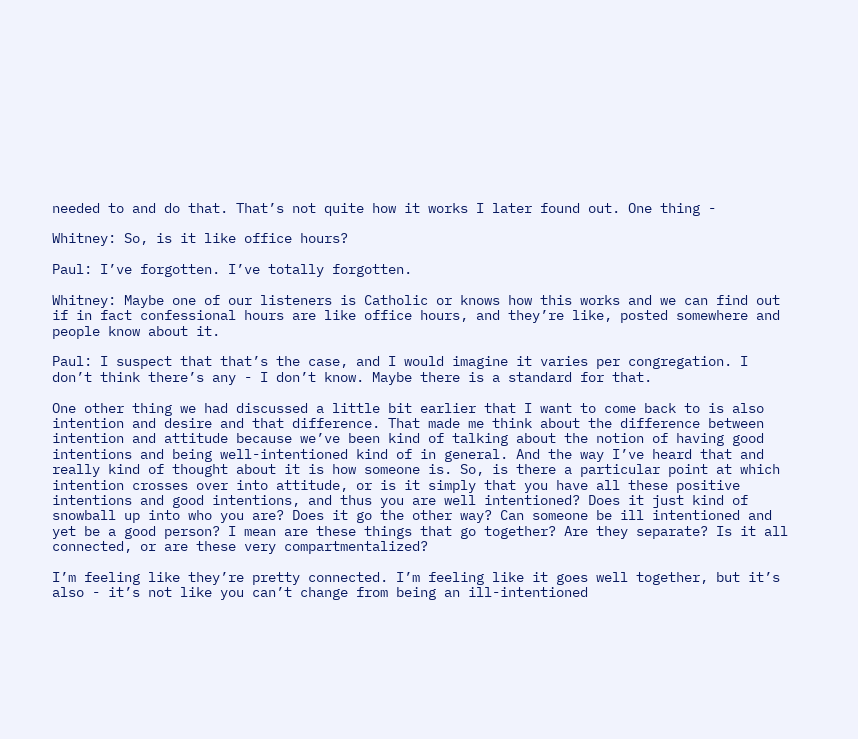needed to and do that. That’s not quite how it works I later found out. One thing -

Whitney: So, is it like office hours?

Paul: I’ve forgotten. I’ve totally forgotten.

Whitney: Maybe one of our listeners is Catholic or knows how this works and we can find out if in fact confessional hours are like office hours, and they’re like, posted somewhere and people know about it.

Paul: I suspect that that’s the case, and I would imagine it varies per congregation. I don’t think there’s any - I don’t know. Maybe there is a standard for that.

One other thing we had discussed a little bit earlier that I want to come back to is also intention and desire and that difference. That made me think about the difference between intention and attitude because we’ve been kind of talking about the notion of having good intentions and being well-intentioned kind of in general. And the way I’ve heard that and really kind of thought about it is how someone is. So, is there a particular point at which intention crosses over into attitude, or is it simply that you have all these positive intentions and good intentions, and thus you are well intentioned? Does it just kind of snowball up into who you are? Does it go the other way? Can someone be ill intentioned and yet be a good person? I mean are these things that go together? Are they separate? Is it all connected, or are these very compartmentalized?

I’m feeling like they’re pretty connected. I’m feeling like it goes well together, but it’s also - it’s not like you can’t change from being an ill-intentioned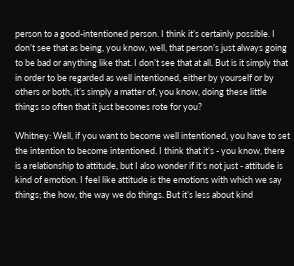person to a good-intentioned person. I think it’s certainly possible. I don’t see that as being, you know, well, that person’s just always going to be bad or anything like that. I don’t see that at all. But is it simply that in order to be regarded as well intentioned, either by yourself or by others or both, it’s simply a matter of, you know, doing these little things so often that it just becomes rote for you?

Whitney: Well, if you want to become well intentioned, you have to set the intention to become intentioned. I think that it’s - you know, there is a relationship to attitude, but I also wonder if it’s not just - attitude is kind of emotion. I feel like attitude is the emotions with which we say things; the how, the way we do things. But it’s less about kind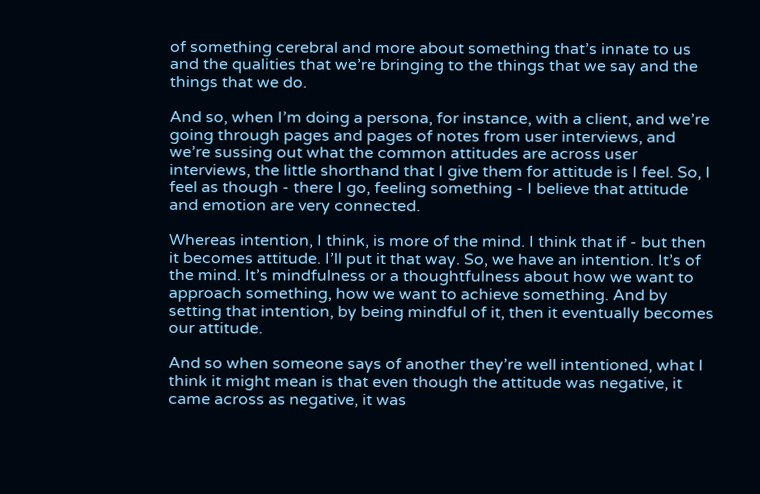of something cerebral and more about something that’s innate to us and the qualities that we’re bringing to the things that we say and the things that we do.

And so, when I’m doing a persona, for instance, with a client, and we’re going through pages and pages of notes from user interviews, and we’re sussing out what the common attitudes are across user interviews, the little shorthand that I give them for attitude is I feel. So, I feel as though - there I go, feeling something - I believe that attitude and emotion are very connected.

Whereas intention, I think, is more of the mind. I think that if - but then it becomes attitude. I’ll put it that way. So, we have an intention. It’s of the mind. It’s mindfulness or a thoughtfulness about how we want to approach something, how we want to achieve something. And by setting that intention, by being mindful of it, then it eventually becomes our attitude.

And so when someone says of another they’re well intentioned, what I think it might mean is that even though the attitude was negative, it came across as negative, it was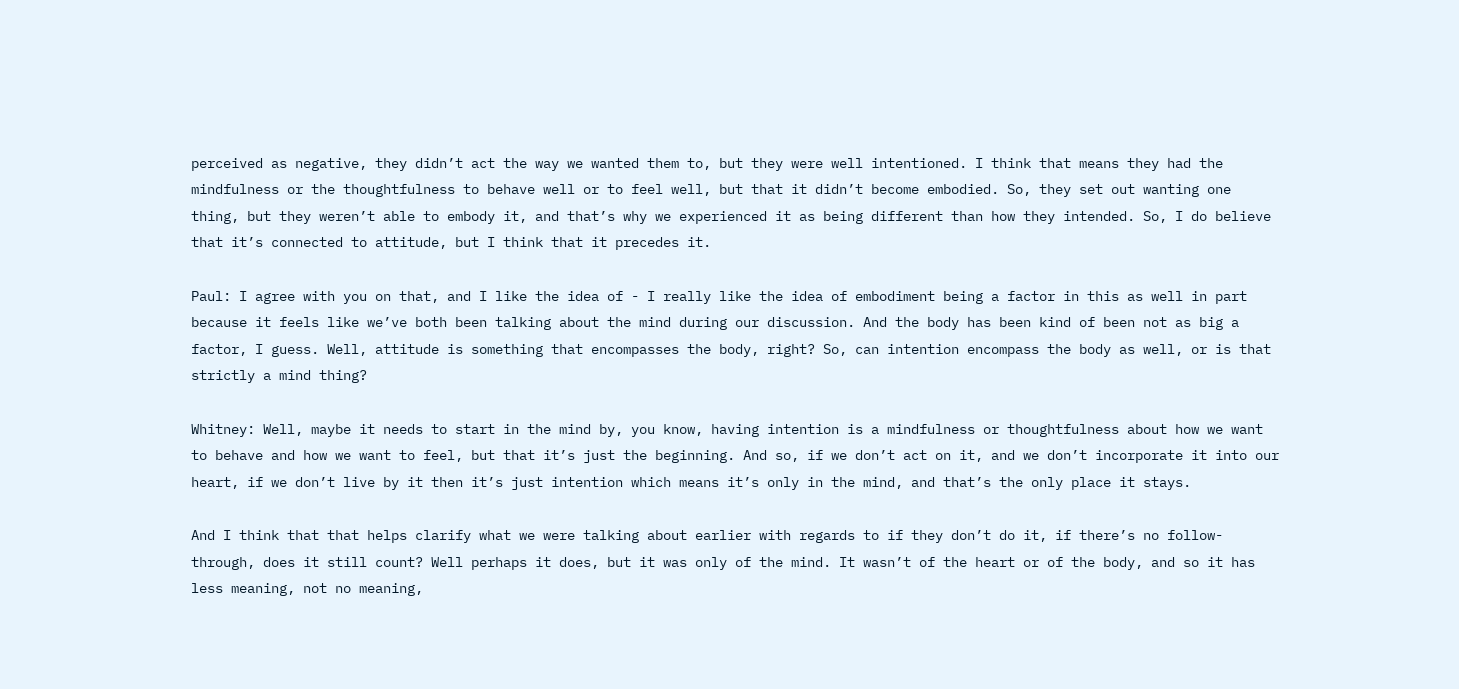perceived as negative, they didn’t act the way we wanted them to, but they were well intentioned. I think that means they had the mindfulness or the thoughtfulness to behave well or to feel well, but that it didn’t become embodied. So, they set out wanting one thing, but they weren’t able to embody it, and that’s why we experienced it as being different than how they intended. So, I do believe that it’s connected to attitude, but I think that it precedes it.

Paul: I agree with you on that, and I like the idea of - I really like the idea of embodiment being a factor in this as well in part because it feels like we’ve both been talking about the mind during our discussion. And the body has been kind of been not as big a factor, I guess. Well, attitude is something that encompasses the body, right? So, can intention encompass the body as well, or is that strictly a mind thing?

Whitney: Well, maybe it needs to start in the mind by, you know, having intention is a mindfulness or thoughtfulness about how we want to behave and how we want to feel, but that it’s just the beginning. And so, if we don’t act on it, and we don’t incorporate it into our heart, if we don’t live by it then it’s just intention which means it’s only in the mind, and that’s the only place it stays.

And I think that that helps clarify what we were talking about earlier with regards to if they don’t do it, if there’s no follow-through, does it still count? Well perhaps it does, but it was only of the mind. It wasn’t of the heart or of the body, and so it has less meaning, not no meaning,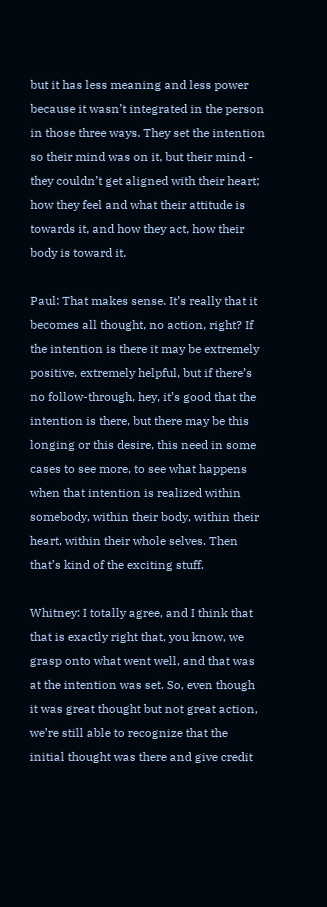but it has less meaning and less power because it wasn’t integrated in the person in those three ways. They set the intention so their mind was on it, but their mind - they couldn’t get aligned with their heart; how they feel and what their attitude is towards it, and how they act, how their body is toward it.

Paul: That makes sense. It’s really that it becomes all thought, no action, right? If the intention is there it may be extremely positive, extremely helpful, but if there’s no follow-through, hey, it’s good that the intention is there, but there may be this longing or this desire, this need in some cases to see more, to see what happens when that intention is realized within somebody, within their body, within their heart, within their whole selves. Then that’s kind of the exciting stuff.

Whitney: I totally agree, and I think that that is exactly right that, you know, we grasp onto what went well, and that was at the intention was set. So, even though it was great thought but not great action, we’re still able to recognize that the initial thought was there and give credit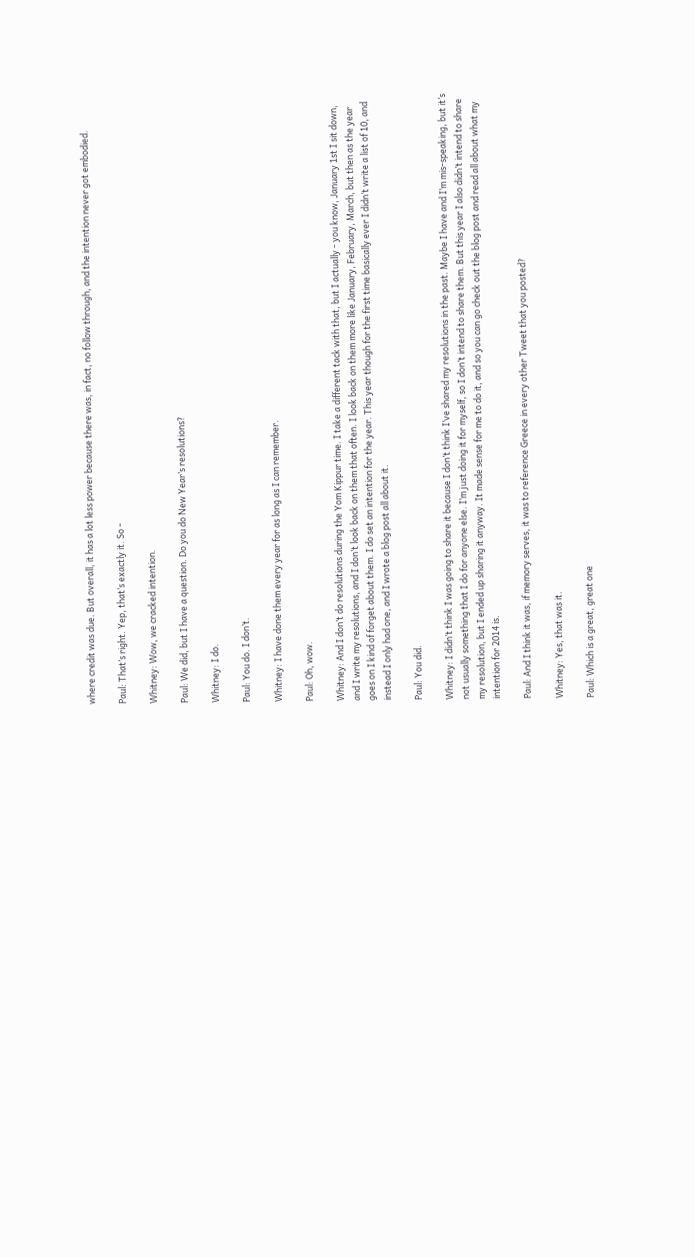where credit was due. But overall, it has a lot less power because there was, in fact, no follow through, and the intention never got embodied.

Paul: That’s right. Yep, that’s exactly it. So -

Whitney: Wow, we cracked intention.

Paul: We did, but I have a question. Do you do New Year’s resolutions?

Whitney: I do.

Paul: You do. I don’t.

Whitney: I have done them every year for as long as I can remember.

Paul: Oh, wow.

Whitney: And I don’t do resolutions during the Yom Kippur time. I take a different tack with that, but I actually - you know, January 1st I sit down, and I write my resolutions, and I don’t look back on them that often. I look back on them more like January, February, March, but then as the year goes on I kind of forget about them. I do set an intention for the year. This year though for the first time basically ever I didn’t write a list of 10, and instead I only had one, and I wrote a blog post all about it.

Paul: You did.

Whitney: I didn’t think I was going to share it because I don’t think I’ve shared my resolutions in the past. Maybe I have and I’m mis-speaking, but it’s not usually something that I do for anyone else. I’m just doing it for myself, so I don’t intend to share them. But this year I also didn’t intend to share my resolution, but I ended up sharing it anyway. It made sense for me to do it, and so you can go check out the blog post and read all about what my intention for 2014 is.

Paul: And I think it was, if memory serves, it was to reference Greece in every other Tweet that you posted?

Whitney: Yes, that was it.

Paul: Which is a great, great one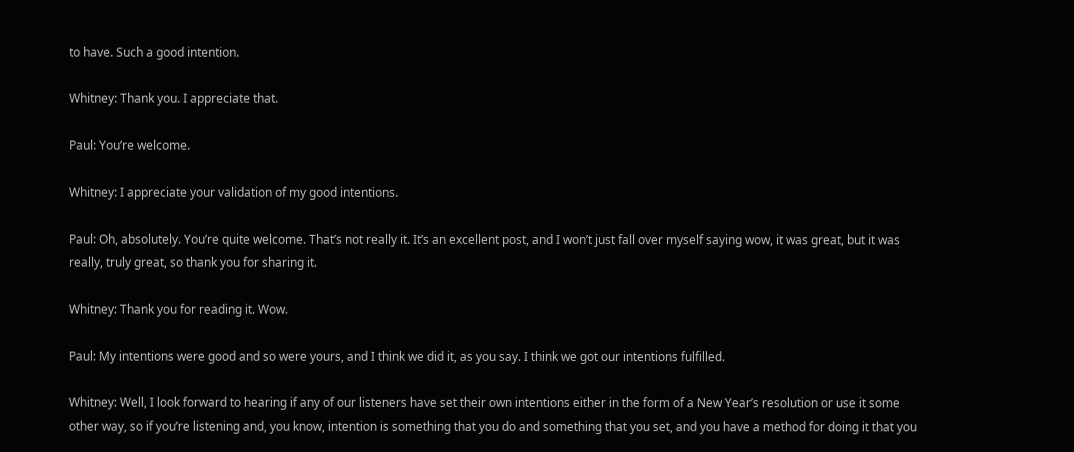to have. Such a good intention.

Whitney: Thank you. I appreciate that.

Paul: You’re welcome.

Whitney: I appreciate your validation of my good intentions.

Paul: Oh, absolutely. You’re quite welcome. That’s not really it. It’s an excellent post, and I won’t just fall over myself saying wow, it was great, but it was really, truly great, so thank you for sharing it.

Whitney: Thank you for reading it. Wow.

Paul: My intentions were good and so were yours, and I think we did it, as you say. I think we got our intentions fulfilled.

Whitney: Well, I look forward to hearing if any of our listeners have set their own intentions either in the form of a New Year’s resolution or use it some other way, so if you’re listening and, you know, intention is something that you do and something that you set, and you have a method for doing it that you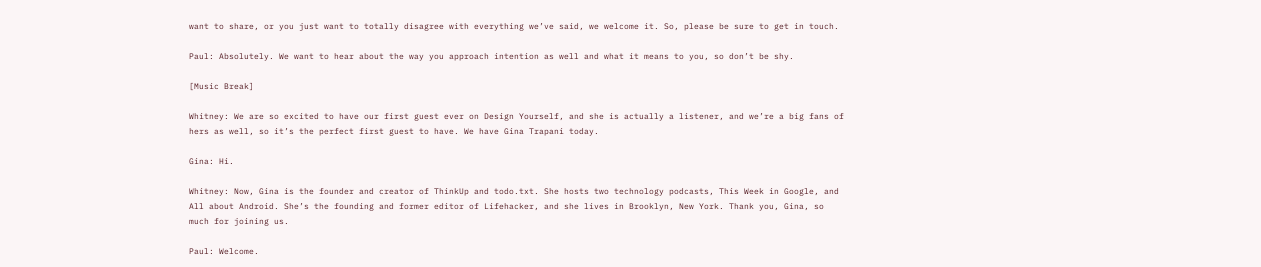want to share, or you just want to totally disagree with everything we’ve said, we welcome it. So, please be sure to get in touch.

Paul: Absolutely. We want to hear about the way you approach intention as well and what it means to you, so don’t be shy.

[Music Break]

Whitney: We are so excited to have our first guest ever on Design Yourself, and she is actually a listener, and we’re a big fans of hers as well, so it’s the perfect first guest to have. We have Gina Trapani today.

Gina: Hi.

Whitney: Now, Gina is the founder and creator of ThinkUp and todo.txt. She hosts two technology podcasts, This Week in Google, and All about Android. She’s the founding and former editor of Lifehacker, and she lives in Brooklyn, New York. Thank you, Gina, so much for joining us.

Paul: Welcome.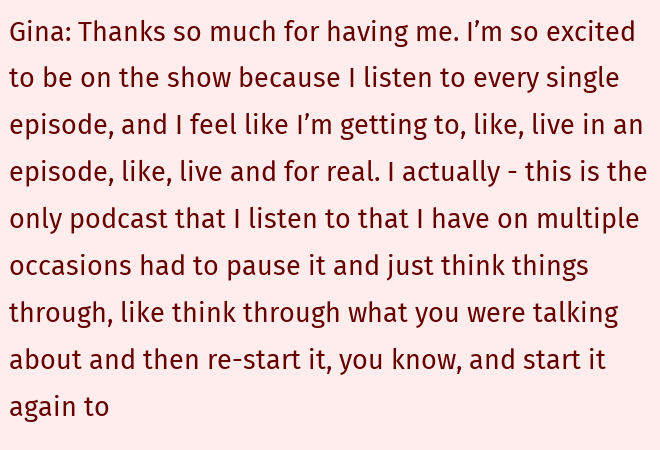Gina: Thanks so much for having me. I’m so excited to be on the show because I listen to every single episode, and I feel like I’m getting to, like, live in an episode, like, live and for real. I actually - this is the only podcast that I listen to that I have on multiple occasions had to pause it and just think things through, like think through what you were talking about and then re-start it, you know, and start it again to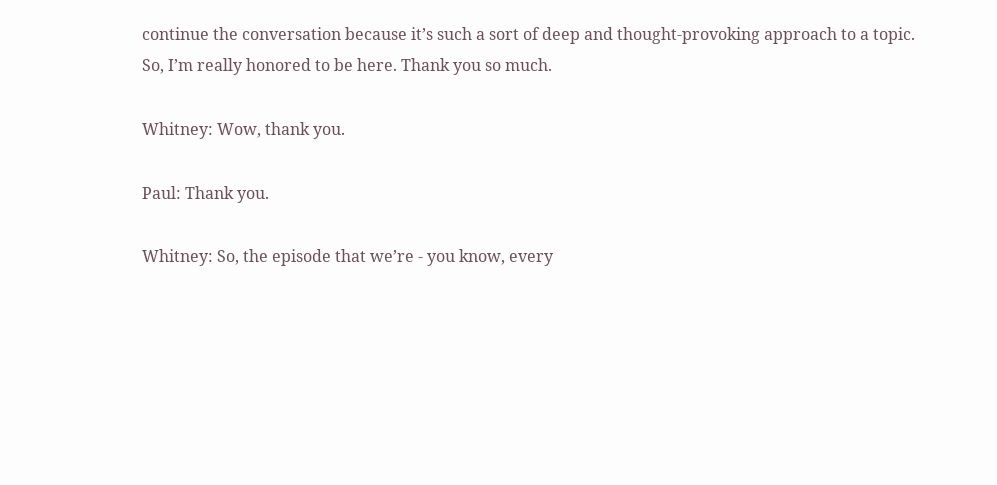continue the conversation because it’s such a sort of deep and thought-provoking approach to a topic. So, I’m really honored to be here. Thank you so much.

Whitney: Wow, thank you.

Paul: Thank you.

Whitney: So, the episode that we’re - you know, every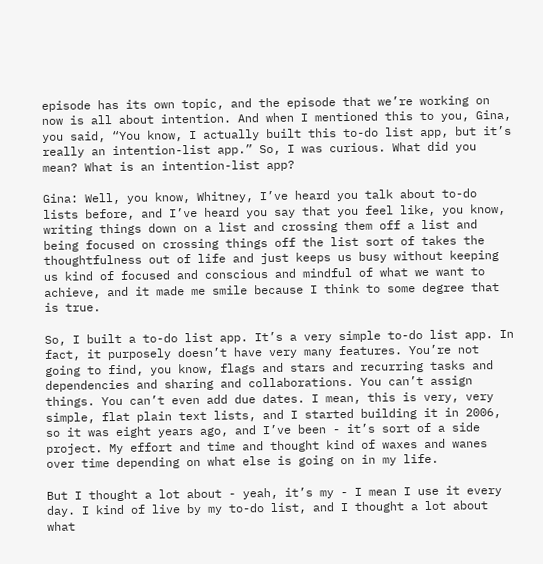episode has its own topic, and the episode that we’re working on now is all about intention. And when I mentioned this to you, Gina, you said, “You know, I actually built this to-do list app, but it’s really an intention-list app.” So, I was curious. What did you mean? What is an intention-list app?

Gina: Well, you know, Whitney, I’ve heard you talk about to-do lists before, and I’ve heard you say that you feel like, you know, writing things down on a list and crossing them off a list and being focused on crossing things off the list sort of takes the thoughtfulness out of life and just keeps us busy without keeping us kind of focused and conscious and mindful of what we want to achieve, and it made me smile because I think to some degree that is true.

So, I built a to-do list app. It’s a very simple to-do list app. In fact, it purposely doesn’t have very many features. You’re not going to find, you know, flags and stars and recurring tasks and dependencies and sharing and collaborations. You can’t assign things. You can’t even add due dates. I mean, this is very, very simple, flat plain text lists, and I started building it in 2006, so it was eight years ago, and I’ve been - it’s sort of a side project. My effort and time and thought kind of waxes and wanes over time depending on what else is going on in my life.

But I thought a lot about - yeah, it’s my - I mean I use it every day. I kind of live by my to-do list, and I thought a lot about what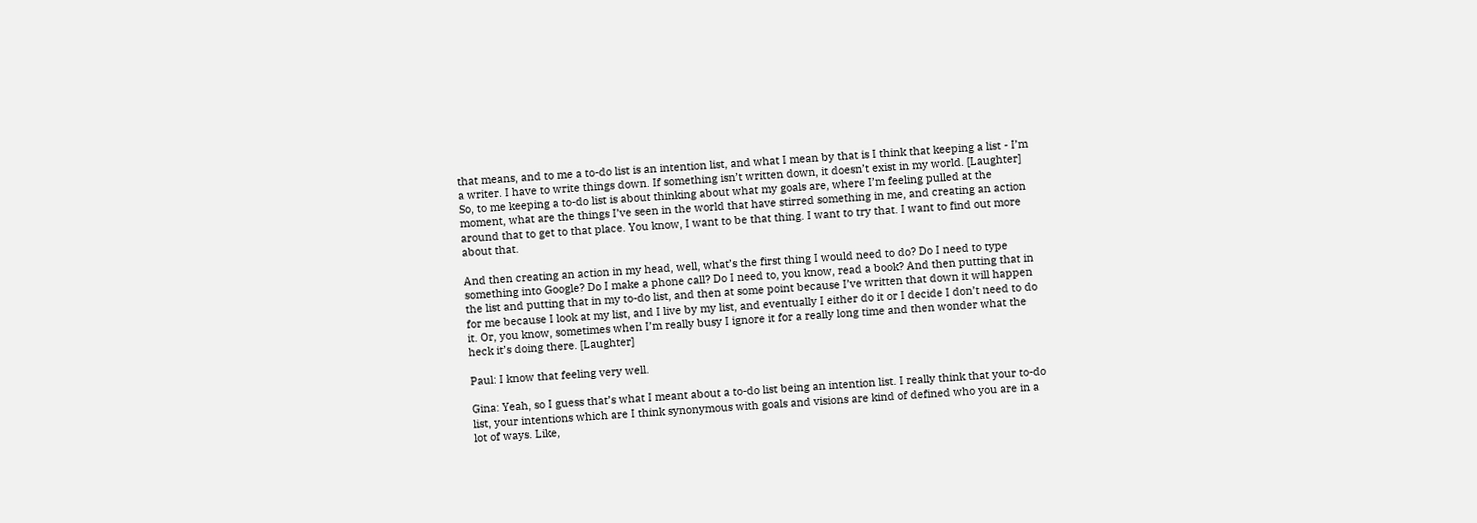that means, and to me a to-do list is an intention list, and what I mean by that is I think that keeping a list - I’m a writer. I have to write things down. If something isn’t written down, it doesn’t exist in my world. [Laughter] So, to me keeping a to-do list is about thinking about what my goals are, where I’m feeling pulled at the moment, what are the things I’ve seen in the world that have stirred something in me, and creating an action around that to get to that place. You know, I want to be that thing. I want to try that. I want to find out more about that.

And then creating an action in my head, well, what’s the first thing I would need to do? Do I need to type something into Google? Do I make a phone call? Do I need to, you know, read a book? And then putting that in the list and putting that in my to-do list, and then at some point because I’ve written that down it will happen for me because I look at my list, and I live by my list, and eventually I either do it or I decide I don’t need to do it. Or, you know, sometimes when I’m really busy I ignore it for a really long time and then wonder what the heck it’s doing there. [Laughter]

Paul: I know that feeling very well.

Gina: Yeah, so I guess that’s what I meant about a to-do list being an intention list. I really think that your to-do list, your intentions which are I think synonymous with goals and visions are kind of defined who you are in a lot of ways. Like,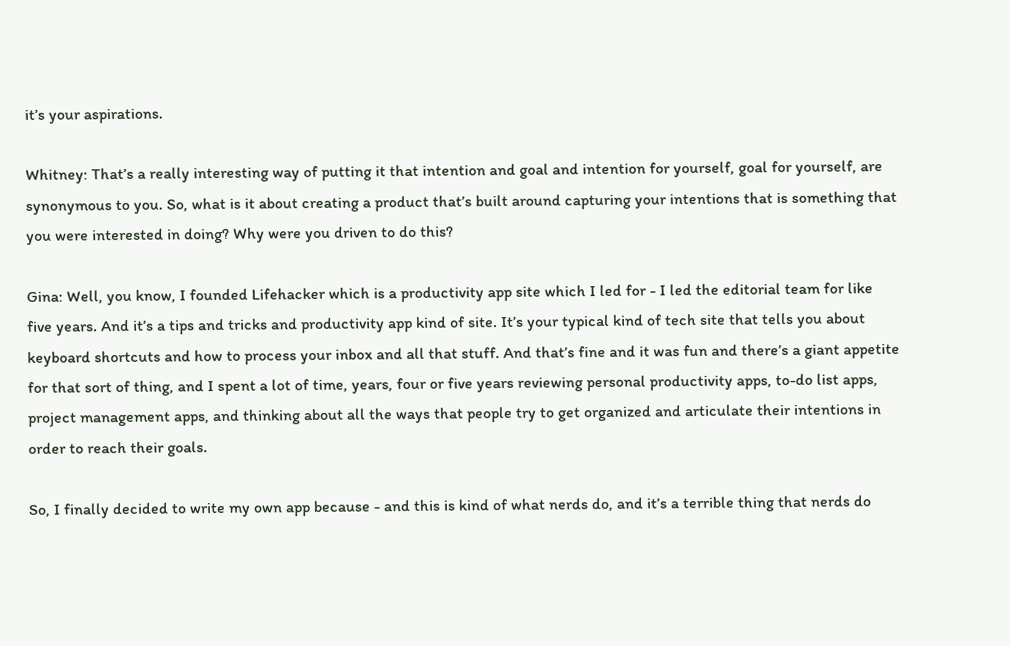it’s your aspirations.

Whitney: That’s a really interesting way of putting it that intention and goal and intention for yourself, goal for yourself, are synonymous to you. So, what is it about creating a product that’s built around capturing your intentions that is something that you were interested in doing? Why were you driven to do this?

Gina: Well, you know, I founded Lifehacker which is a productivity app site which I led for - I led the editorial team for like five years. And it’s a tips and tricks and productivity app kind of site. It’s your typical kind of tech site that tells you about keyboard shortcuts and how to process your inbox and all that stuff. And that’s fine and it was fun and there’s a giant appetite for that sort of thing, and I spent a lot of time, years, four or five years reviewing personal productivity apps, to-do list apps, project management apps, and thinking about all the ways that people try to get organized and articulate their intentions in order to reach their goals.

So, I finally decided to write my own app because - and this is kind of what nerds do, and it’s a terrible thing that nerds do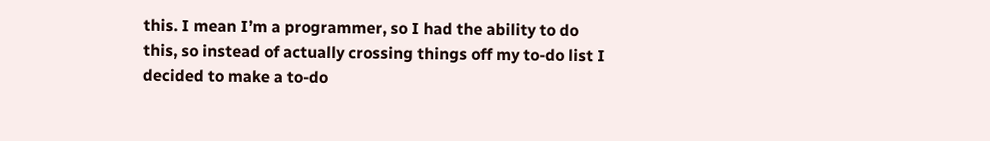this. I mean I’m a programmer, so I had the ability to do this, so instead of actually crossing things off my to-do list I decided to make a to-do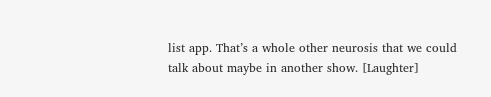list app. That’s a whole other neurosis that we could talk about maybe in another show. [Laughter]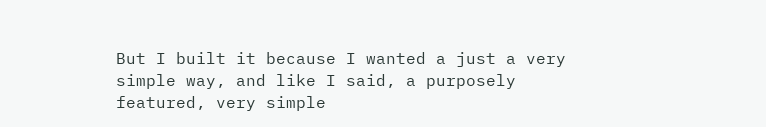But I built it because I wanted a just a very simple way, and like I said, a purposely featured, very simple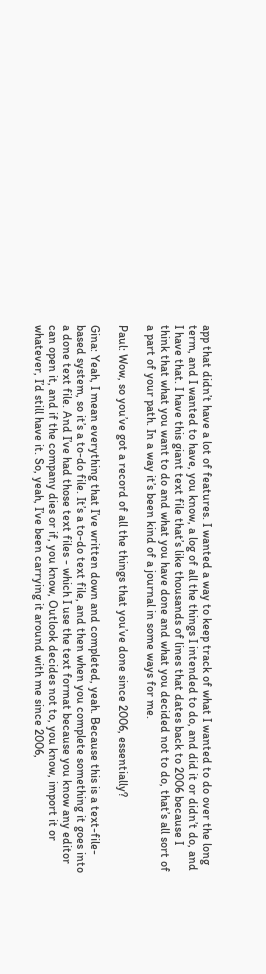app that didn’t have a lot of features. I wanted a way to keep track of what I wanted to do over the long term, and I wanted to have, you know, a log of all the things I intended to do, and did it or didn’t do, and I have that. I have this giant text file that’s like thousands of lines that dates back to 2006 because I think that what you want to do and what you have done and what you decided not to do, that’s all sort of a part of your path. In a way it’s been kind of a journal in some ways for me.

Paul: Wow, so you’ve got a record of all the things that you’ve done since 2006, essentially?

Gina: Yeah, I mean everything that I’ve written down and completed, yeah. Because this is a text-file-based system, so it’s a to-do file. It’s a to-do text file, and then when you complete something it goes into a done text file. And I’ve had those text files - which I use the text format because you know any editor can open it, and if the company dies or if, you know, Outlook decides not to, you know, import it or whatever, I’d still have it. So, yeah, I’ve been carrying it around with me since 2006,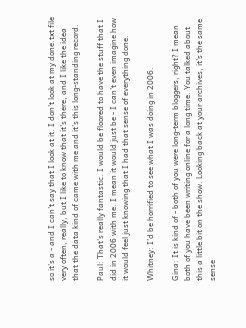so it’s a - and I can’t say that I look at it. I don’t look at my done.txt file very often, really, but I like to know that it’s there, and I like the idea that the data kind of came with me and it’s this long-standing record.

Paul: That’s really fantastic. I would be floored to have the stuff that I did in 2006 with me. I mean it would just be - I can’t even imagine how it would feel just knowing that I had that sense of everything done.

Whitney: I’d be horrified to see what I was doing in 2006.

Gina: It is kind of - both of you were long-term bloggers, right? I mean both of you have been writing online for a long time. You talked about this a little bit on the show. Looking back at your archives, it’s the same sense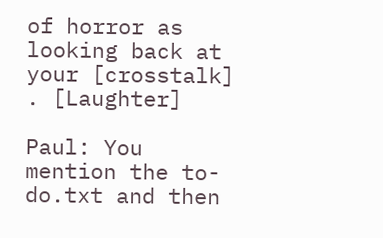of horror as looking back at your [crosstalk] . [Laughter]

Paul: You mention the to-do.txt and then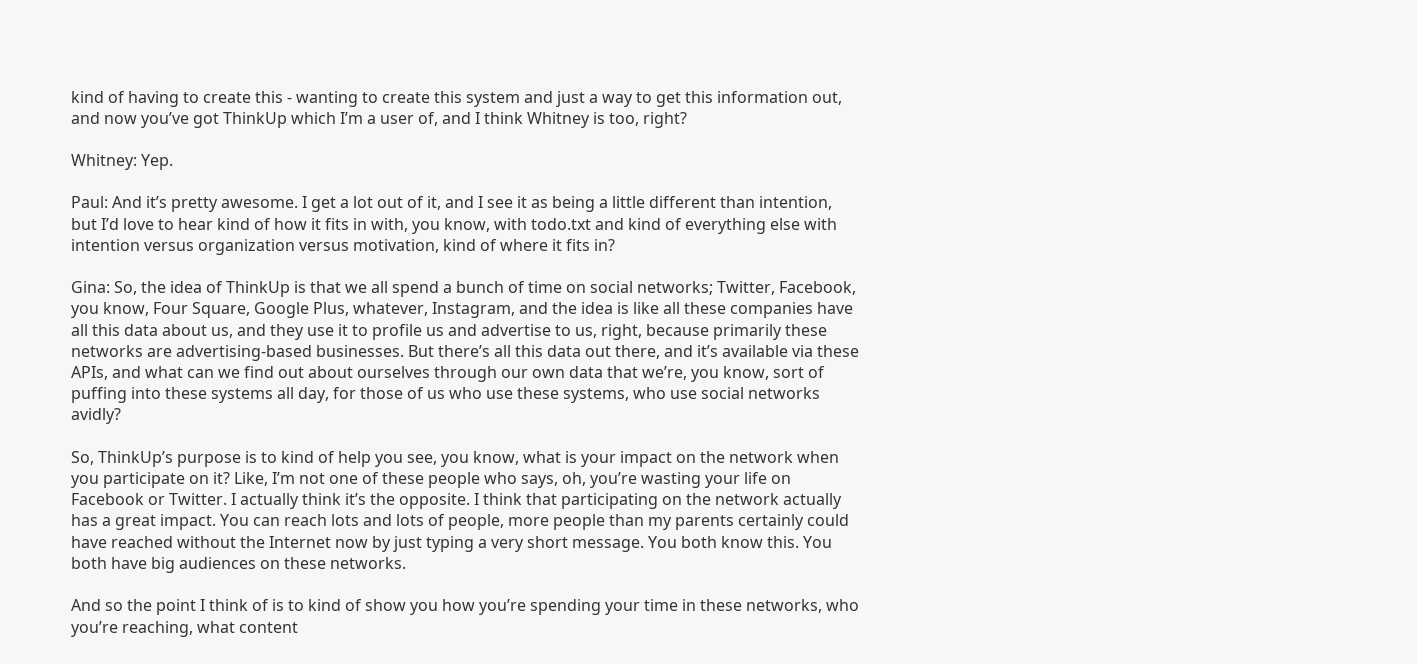kind of having to create this - wanting to create this system and just a way to get this information out, and now you’ve got ThinkUp which I’m a user of, and I think Whitney is too, right?

Whitney: Yep.

Paul: And it’s pretty awesome. I get a lot out of it, and I see it as being a little different than intention, but I’d love to hear kind of how it fits in with, you know, with todo.txt and kind of everything else with intention versus organization versus motivation, kind of where it fits in?

Gina: So, the idea of ThinkUp is that we all spend a bunch of time on social networks; Twitter, Facebook, you know, Four Square, Google Plus, whatever, Instagram, and the idea is like all these companies have all this data about us, and they use it to profile us and advertise to us, right, because primarily these networks are advertising-based businesses. But there’s all this data out there, and it’s available via these APIs, and what can we find out about ourselves through our own data that we’re, you know, sort of puffing into these systems all day, for those of us who use these systems, who use social networks avidly?

So, ThinkUp’s purpose is to kind of help you see, you know, what is your impact on the network when you participate on it? Like, I’m not one of these people who says, oh, you’re wasting your life on Facebook or Twitter. I actually think it’s the opposite. I think that participating on the network actually has a great impact. You can reach lots and lots of people, more people than my parents certainly could have reached without the Internet now by just typing a very short message. You both know this. You both have big audiences on these networks.

And so the point I think of is to kind of show you how you’re spending your time in these networks, who you’re reaching, what content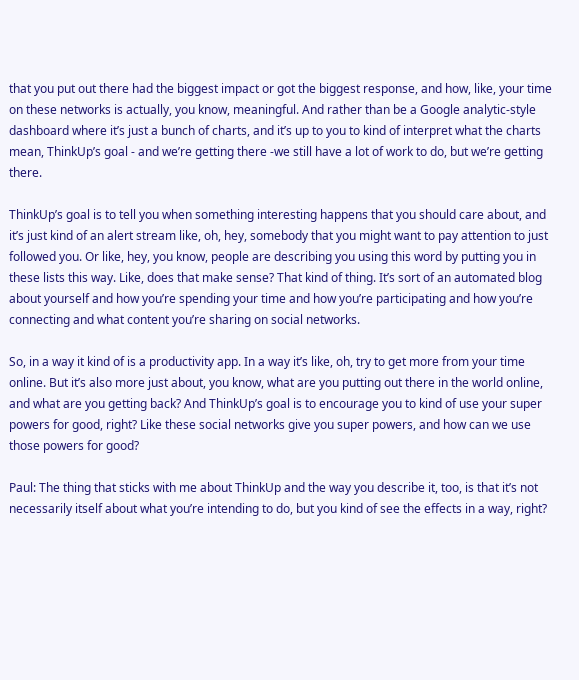that you put out there had the biggest impact or got the biggest response, and how, like, your time on these networks is actually, you know, meaningful. And rather than be a Google analytic-style dashboard where it’s just a bunch of charts, and it’s up to you to kind of interpret what the charts mean, ThinkUp’s goal - and we’re getting there -we still have a lot of work to do, but we’re getting there.

ThinkUp’s goal is to tell you when something interesting happens that you should care about, and it’s just kind of an alert stream like, oh, hey, somebody that you might want to pay attention to just followed you. Or like, hey, you know, people are describing you using this word by putting you in these lists this way. Like, does that make sense? That kind of thing. It’s sort of an automated blog about yourself and how you’re spending your time and how you’re participating and how you’re connecting and what content you’re sharing on social networks.

So, in a way it kind of is a productivity app. In a way it’s like, oh, try to get more from your time online. But it’s also more just about, you know, what are you putting out there in the world online, and what are you getting back? And ThinkUp’s goal is to encourage you to kind of use your super powers for good, right? Like these social networks give you super powers, and how can we use those powers for good?

Paul: The thing that sticks with me about ThinkUp and the way you describe it, too, is that it’s not necessarily itself about what you’re intending to do, but you kind of see the effects in a way, right?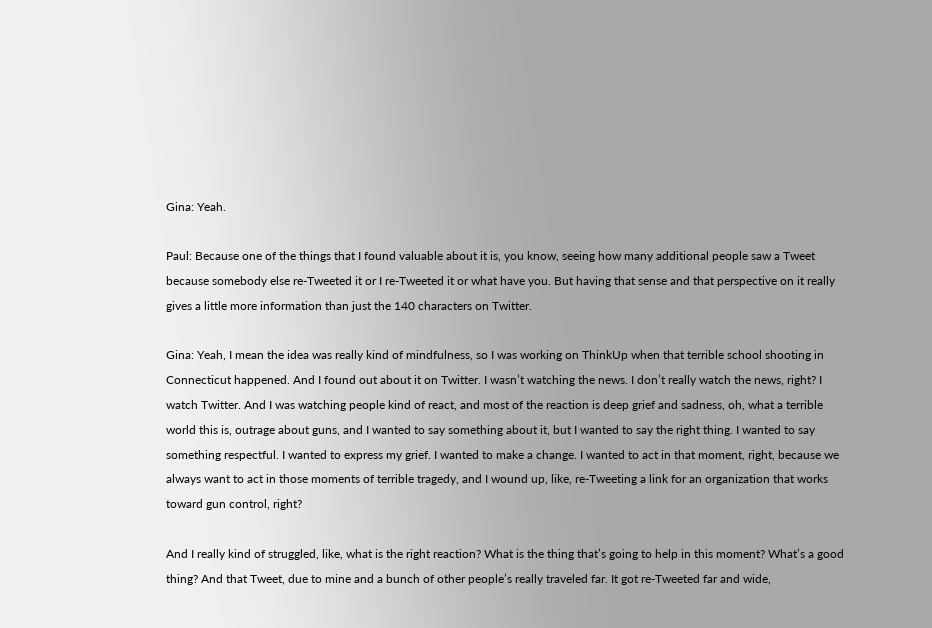Gina: Yeah.

Paul: Because one of the things that I found valuable about it is, you know, seeing how many additional people saw a Tweet because somebody else re-Tweeted it or I re-Tweeted it or what have you. But having that sense and that perspective on it really gives a little more information than just the 140 characters on Twitter.

Gina: Yeah, I mean the idea was really kind of mindfulness, so I was working on ThinkUp when that terrible school shooting in Connecticut happened. And I found out about it on Twitter. I wasn’t watching the news. I don’t really watch the news, right? I watch Twitter. And I was watching people kind of react, and most of the reaction is deep grief and sadness, oh, what a terrible world this is, outrage about guns, and I wanted to say something about it, but I wanted to say the right thing. I wanted to say something respectful. I wanted to express my grief. I wanted to make a change. I wanted to act in that moment, right, because we always want to act in those moments of terrible tragedy, and I wound up, like, re-Tweeting a link for an organization that works toward gun control, right?

And I really kind of struggled, like, what is the right reaction? What is the thing that’s going to help in this moment? What’s a good thing? And that Tweet, due to mine and a bunch of other people’s really traveled far. It got re-Tweeted far and wide,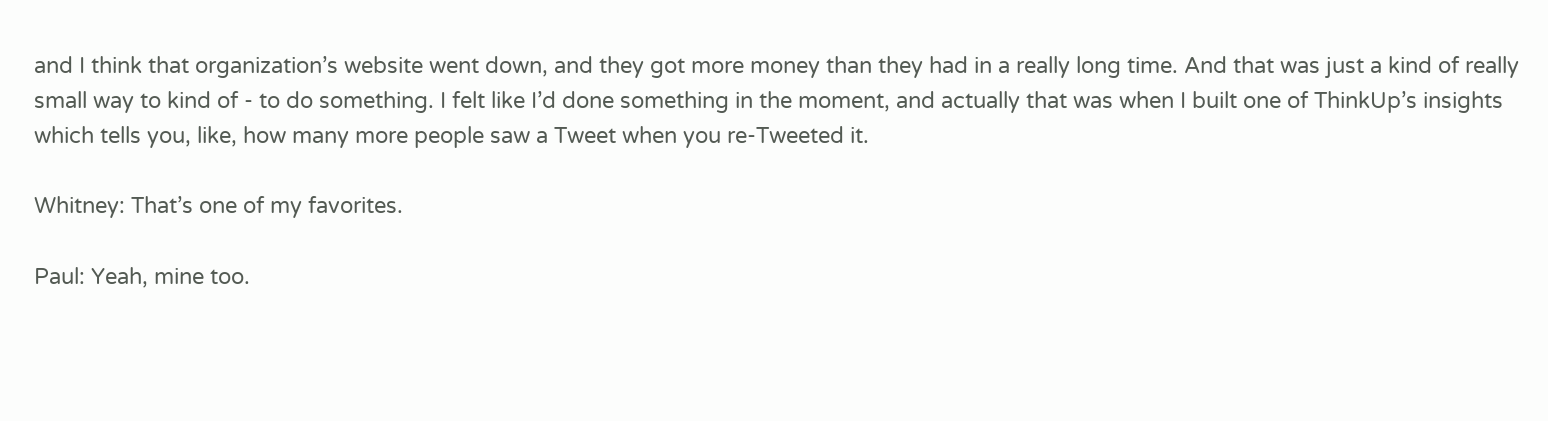and I think that organization’s website went down, and they got more money than they had in a really long time. And that was just a kind of really small way to kind of - to do something. I felt like I’d done something in the moment, and actually that was when I built one of ThinkUp’s insights which tells you, like, how many more people saw a Tweet when you re-Tweeted it.

Whitney: That’s one of my favorites.

Paul: Yeah, mine too.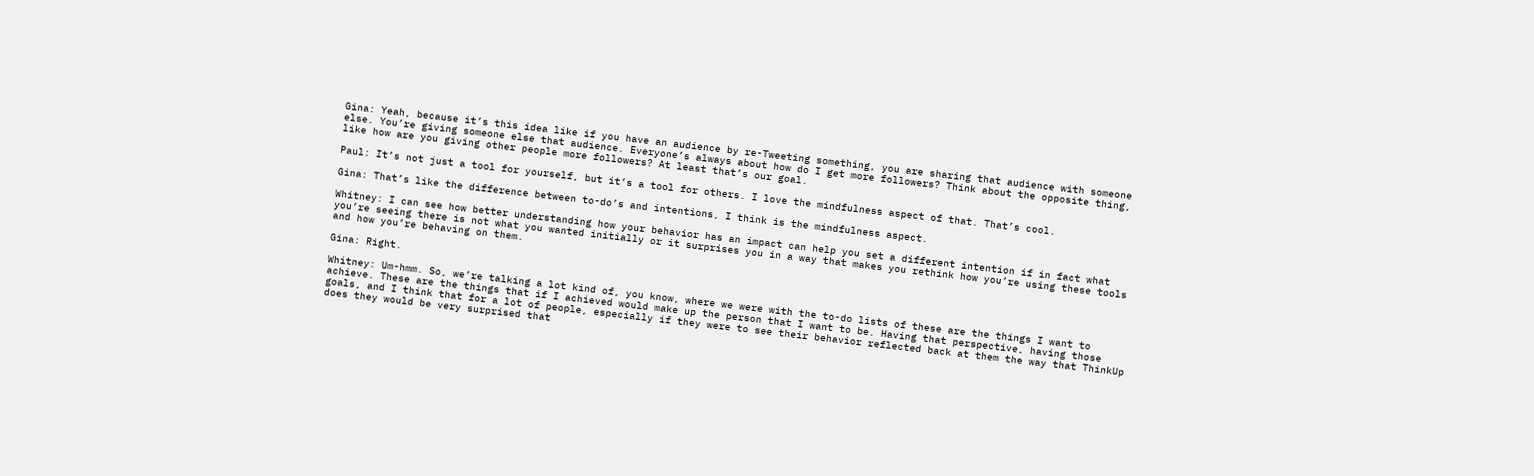Gina: Yeah, because it’s this idea like if you have an audience by re-Tweeting something, you are sharing that audience with someone else. You’re giving someone else that audience. Everyone’s always about how do I get more followers? Think about the opposite thing, like how are you giving other people more followers? At least that’s our goal.

Paul: It’s not just a tool for yourself, but it’s a tool for others. I love the mindfulness aspect of that. That’s cool.

Gina: That’s like the difference between to-do’s and intentions, I think is the mindfulness aspect.

Whitney: I can see how better understanding how your behavior has an impact can help you set a different intention if in fact what you’re seeing there is not what you wanted initially or it surprises you in a way that makes you rethink how you’re using these tools and how you’re behaving on them.

Gina: Right.

Whitney: Um-hmm. So, we’re talking a lot kind of, you know, where we were with the to-do lists of these are the things I want to achieve. These are the things that if I achieved would make up the person that I want to be. Having that perspective, having those goals, and I think that for a lot of people, especially if they were to see their behavior reflected back at them the way that ThinkUp does they would be very surprised that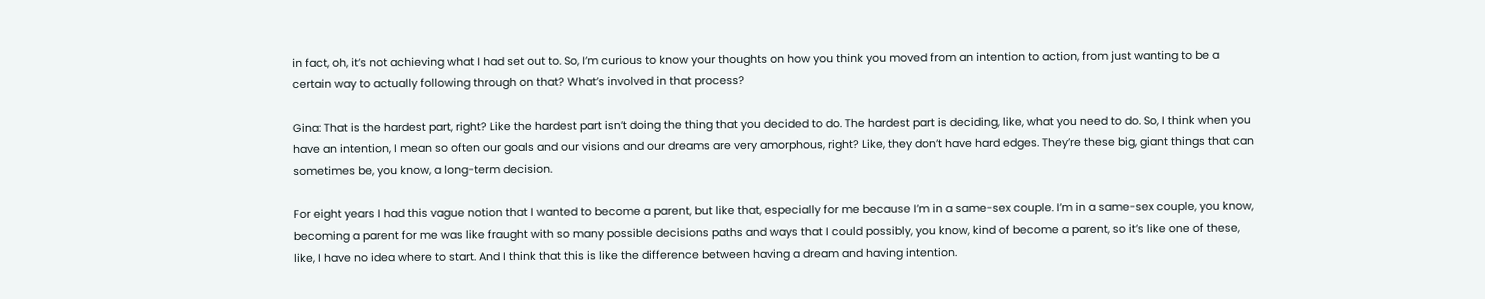in fact, oh, it’s not achieving what I had set out to. So, I’m curious to know your thoughts on how you think you moved from an intention to action, from just wanting to be a certain way to actually following through on that? What’s involved in that process?

Gina: That is the hardest part, right? Like the hardest part isn’t doing the thing that you decided to do. The hardest part is deciding, like, what you need to do. So, I think when you have an intention, I mean so often our goals and our visions and our dreams are very amorphous, right? Like, they don’t have hard edges. They’re these big, giant things that can sometimes be, you know, a long-term decision.

For eight years I had this vague notion that I wanted to become a parent, but like that, especially for me because I’m in a same-sex couple. I’m in a same-sex couple, you know, becoming a parent for me was like fraught with so many possible decisions paths and ways that I could possibly, you know, kind of become a parent, so it’s like one of these, like, I have no idea where to start. And I think that this is like the difference between having a dream and having intention.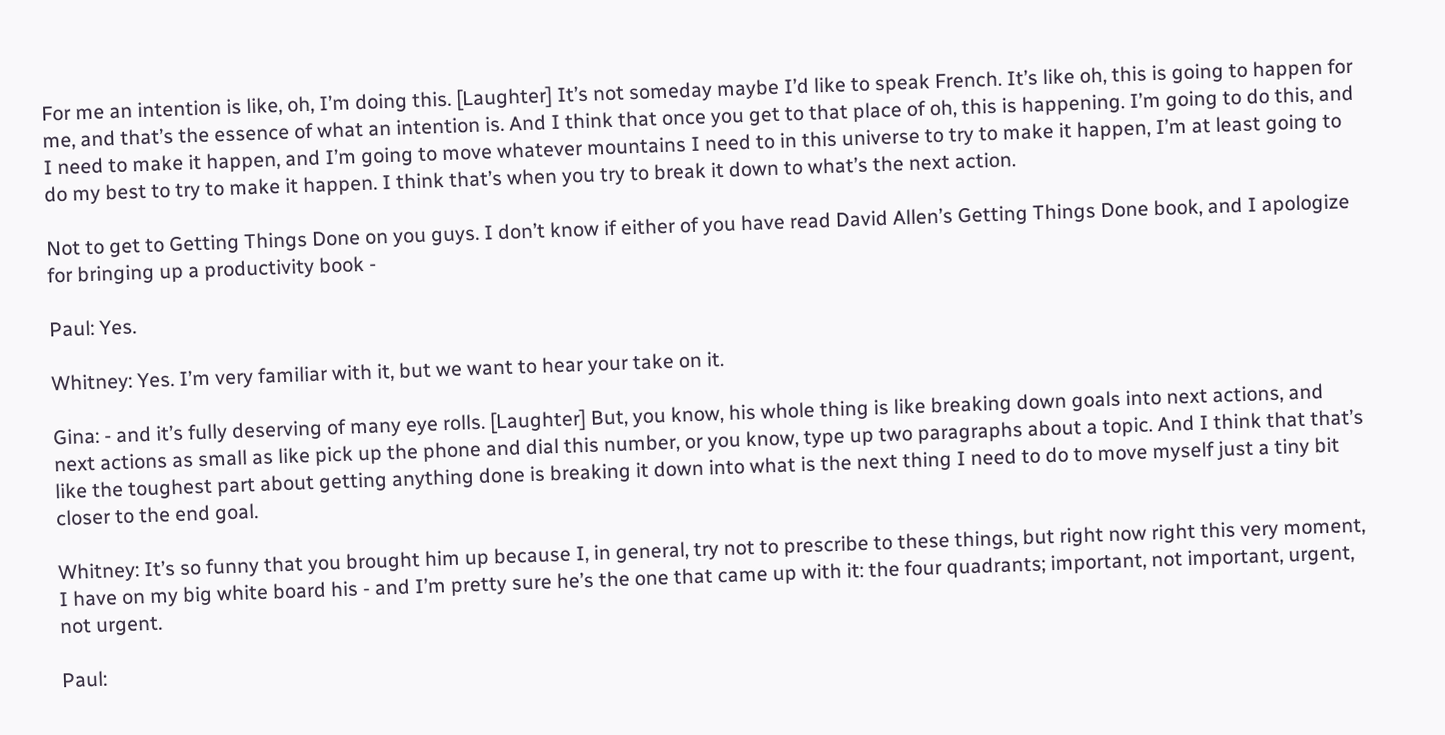For me an intention is like, oh, I’m doing this. [Laughter] It’s not someday maybe I’d like to speak French. It’s like oh, this is going to happen for me, and that’s the essence of what an intention is. And I think that once you get to that place of oh, this is happening. I’m going to do this, and I need to make it happen, and I’m going to move whatever mountains I need to in this universe to try to make it happen, I’m at least going to do my best to try to make it happen. I think that’s when you try to break it down to what’s the next action.

Not to get to Getting Things Done on you guys. I don’t know if either of you have read David Allen’s Getting Things Done book, and I apologize for bringing up a productivity book -

Paul: Yes.

Whitney: Yes. I’m very familiar with it, but we want to hear your take on it.

Gina: - and it’s fully deserving of many eye rolls. [Laughter] But, you know, his whole thing is like breaking down goals into next actions, and next actions as small as like pick up the phone and dial this number, or you know, type up two paragraphs about a topic. And I think that that’s like the toughest part about getting anything done is breaking it down into what is the next thing I need to do to move myself just a tiny bit closer to the end goal.

Whitney: It’s so funny that you brought him up because I, in general, try not to prescribe to these things, but right now right this very moment, I have on my big white board his - and I’m pretty sure he’s the one that came up with it: the four quadrants; important, not important, urgent, not urgent.

Paul: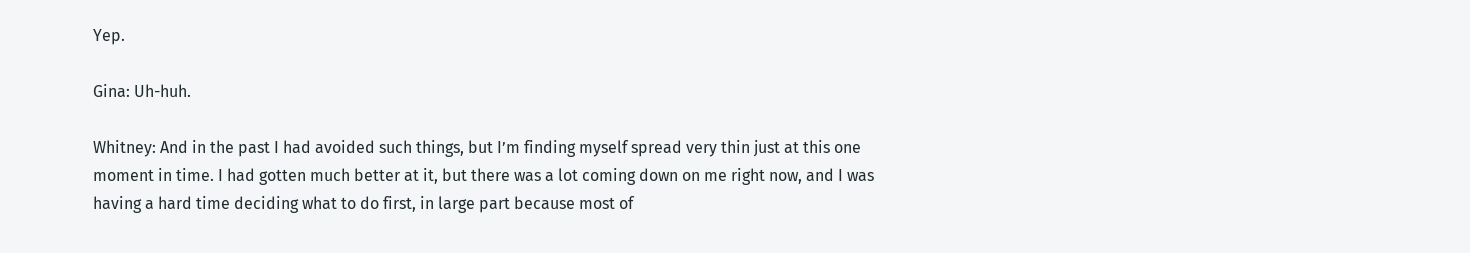Yep.

Gina: Uh-huh.

Whitney: And in the past I had avoided such things, but I’m finding myself spread very thin just at this one moment in time. I had gotten much better at it, but there was a lot coming down on me right now, and I was having a hard time deciding what to do first, in large part because most of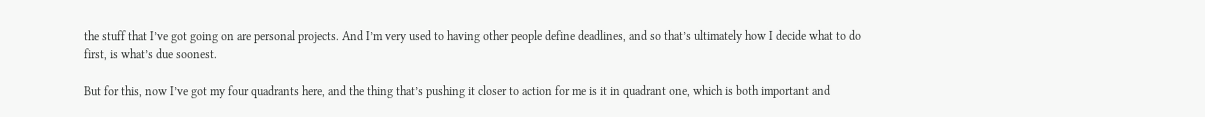the stuff that I’ve got going on are personal projects. And I’m very used to having other people define deadlines, and so that’s ultimately how I decide what to do first, is what’s due soonest.

But for this, now I’ve got my four quadrants here, and the thing that’s pushing it closer to action for me is it in quadrant one, which is both important and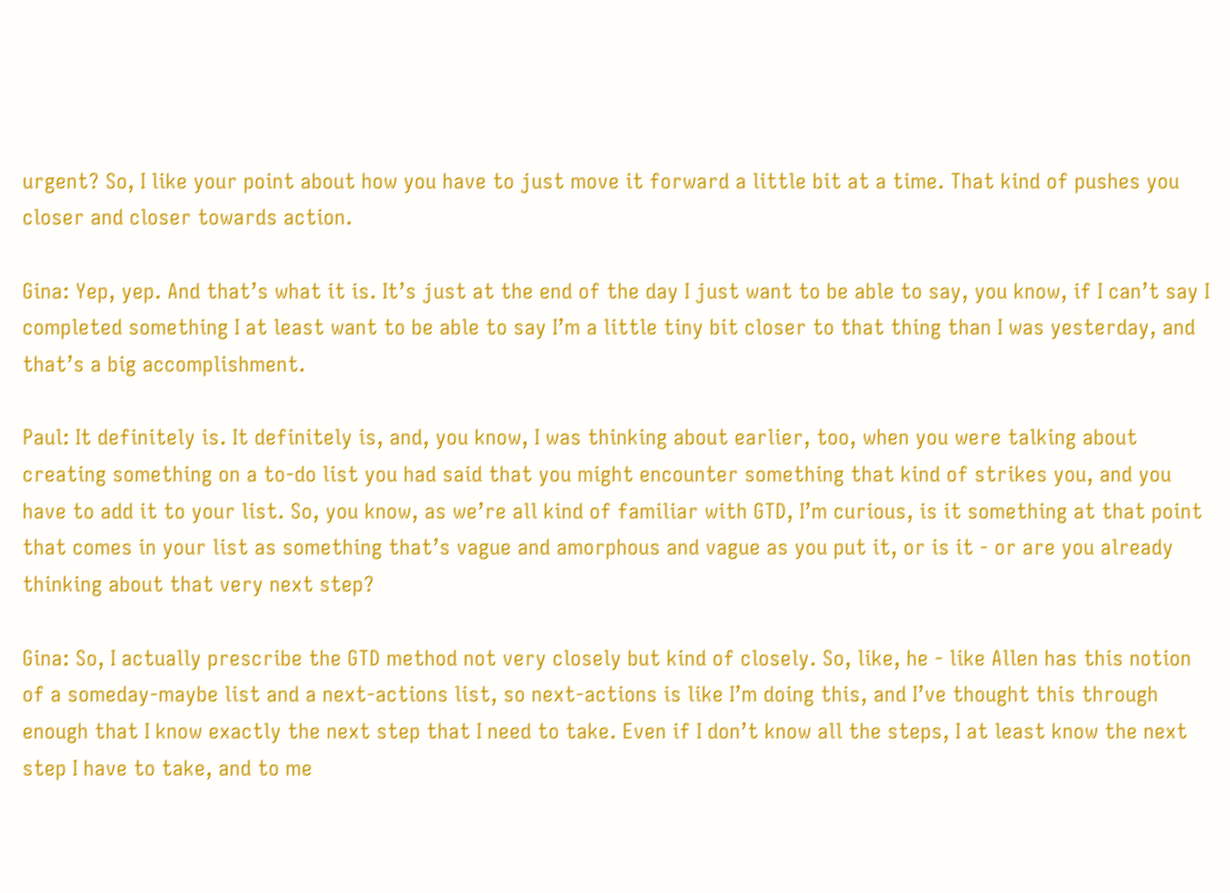urgent? So, I like your point about how you have to just move it forward a little bit at a time. That kind of pushes you closer and closer towards action.

Gina: Yep, yep. And that’s what it is. It’s just at the end of the day I just want to be able to say, you know, if I can’t say I completed something I at least want to be able to say I’m a little tiny bit closer to that thing than I was yesterday, and that’s a big accomplishment.

Paul: It definitely is. It definitely is, and, you know, I was thinking about earlier, too, when you were talking about creating something on a to-do list you had said that you might encounter something that kind of strikes you, and you have to add it to your list. So, you know, as we’re all kind of familiar with GTD, I’m curious, is it something at that point that comes in your list as something that’s vague and amorphous and vague as you put it, or is it - or are you already thinking about that very next step?

Gina: So, I actually prescribe the GTD method not very closely but kind of closely. So, like, he - like Allen has this notion of a someday-maybe list and a next-actions list, so next-actions is like I’m doing this, and I’ve thought this through enough that I know exactly the next step that I need to take. Even if I don’t know all the steps, I at least know the next step I have to take, and to me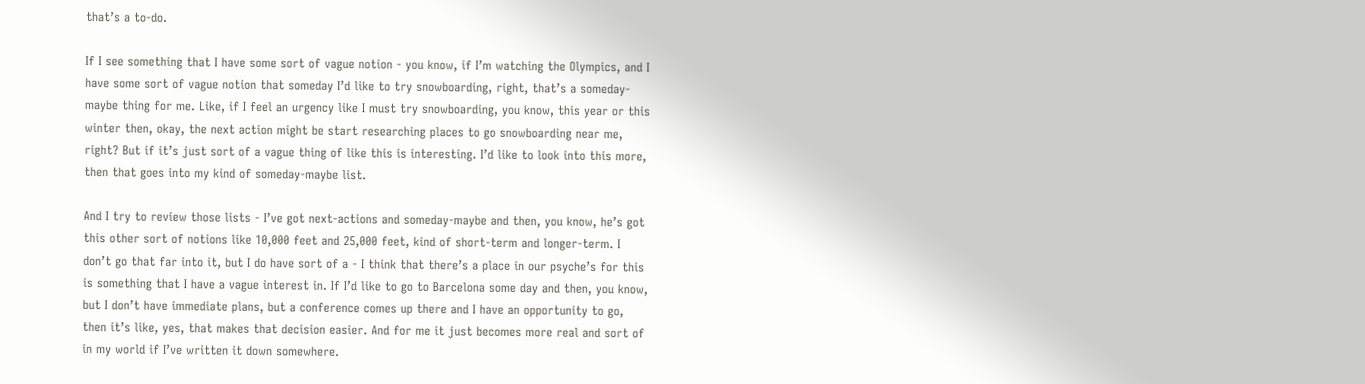that’s a to-do.

If I see something that I have some sort of vague notion - you know, if I’m watching the Olympics, and I have some sort of vague notion that someday I’d like to try snowboarding, right, that’s a someday-maybe thing for me. Like, if I feel an urgency like I must try snowboarding, you know, this year or this winter then, okay, the next action might be start researching places to go snowboarding near me, right? But if it’s just sort of a vague thing of like this is interesting. I’d like to look into this more, then that goes into my kind of someday-maybe list.

And I try to review those lists - I’ve got next-actions and someday-maybe and then, you know, he’s got this other sort of notions like 10,000 feet and 25,000 feet, kind of short-term and longer-term. I don’t go that far into it, but I do have sort of a - I think that there’s a place in our psyche’s for this is something that I have a vague interest in. If I’d like to go to Barcelona some day and then, you know, but I don’t have immediate plans, but a conference comes up there and I have an opportunity to go, then it’s like, yes, that makes that decision easier. And for me it just becomes more real and sort of in my world if I’ve written it down somewhere.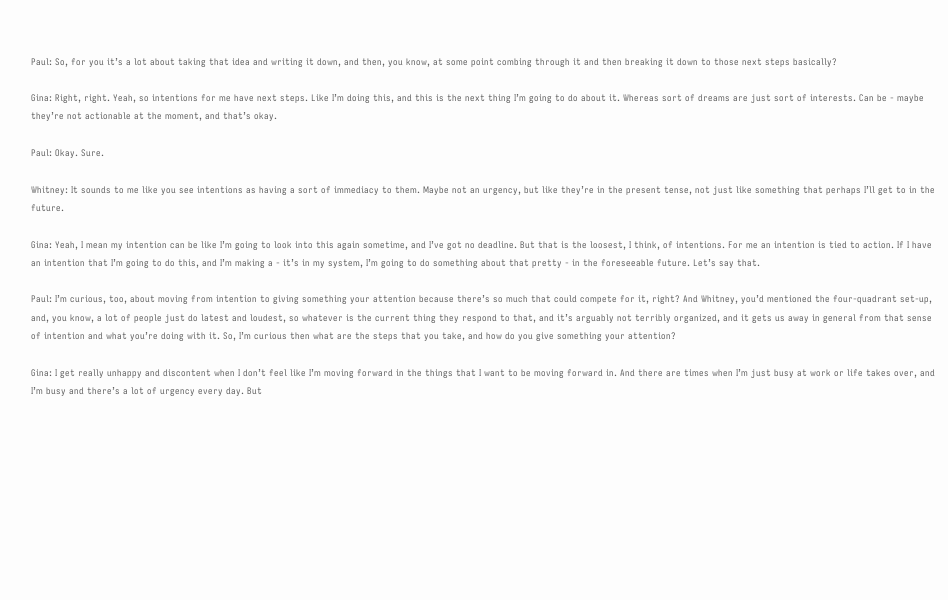Paul: So, for you it’s a lot about taking that idea and writing it down, and then, you know, at some point combing through it and then breaking it down to those next steps basically?

Gina: Right, right. Yeah, so intentions for me have next steps. Like I’m doing this, and this is the next thing I’m going to do about it. Whereas sort of dreams are just sort of interests. Can be - maybe they’re not actionable at the moment, and that’s okay.

Paul: Okay. Sure.

Whitney: It sounds to me like you see intentions as having a sort of immediacy to them. Maybe not an urgency, but like they’re in the present tense, not just like something that perhaps I’ll get to in the future.

Gina: Yeah, I mean my intention can be like I’m going to look into this again sometime, and I’ve got no deadline. But that is the loosest, I think, of intentions. For me an intention is tied to action. If I have an intention that I’m going to do this, and I’m making a - it’s in my system, I’m going to do something about that pretty - in the foreseeable future. Let’s say that.

Paul: I’m curious, too, about moving from intention to giving something your attention because there’s so much that could compete for it, right? And Whitney, you’d mentioned the four-quadrant set-up, and, you know, a lot of people just do latest and loudest, so whatever is the current thing they respond to that, and it’s arguably not terribly organized, and it gets us away in general from that sense of intention and what you’re doing with it. So, I’m curious then what are the steps that you take, and how do you give something your attention?

Gina: I get really unhappy and discontent when I don’t feel like I’m moving forward in the things that I want to be moving forward in. And there are times when I’m just busy at work or life takes over, and I’m busy and there’s a lot of urgency every day. But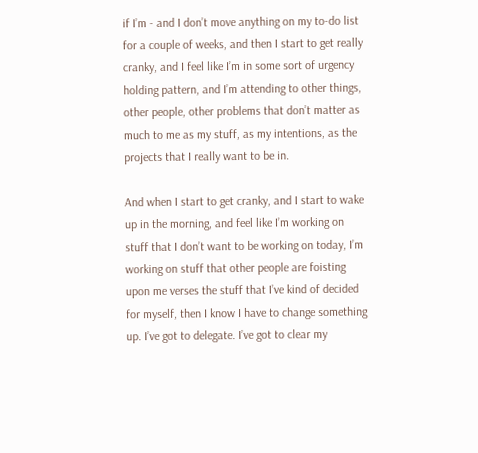if I’m - and I don’t move anything on my to-do list for a couple of weeks, and then I start to get really cranky, and I feel like I’m in some sort of urgency holding pattern, and I’m attending to other things, other people, other problems that don’t matter as much to me as my stuff, as my intentions, as the projects that I really want to be in.

And when I start to get cranky, and I start to wake up in the morning, and feel like I’m working on stuff that I don’t want to be working on today, I’m working on stuff that other people are foisting upon me verses the stuff that I’ve kind of decided for myself, then I know I have to change something up. I’ve got to delegate. I’ve got to clear my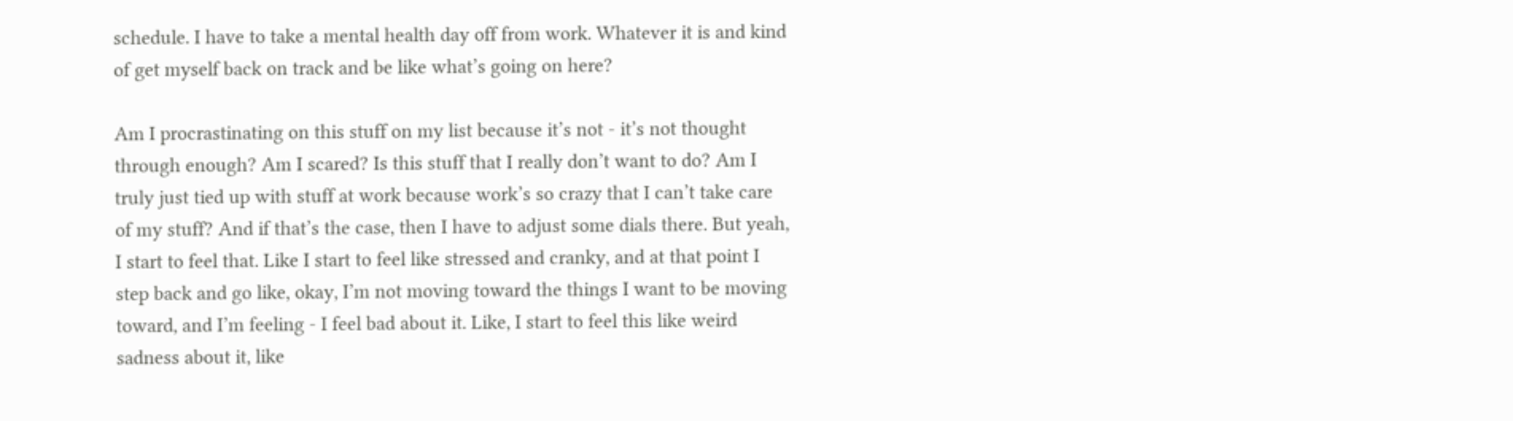schedule. I have to take a mental health day off from work. Whatever it is and kind of get myself back on track and be like what’s going on here?

Am I procrastinating on this stuff on my list because it’s not - it’s not thought through enough? Am I scared? Is this stuff that I really don’t want to do? Am I truly just tied up with stuff at work because work’s so crazy that I can’t take care of my stuff? And if that’s the case, then I have to adjust some dials there. But yeah, I start to feel that. Like I start to feel like stressed and cranky, and at that point I step back and go like, okay, I’m not moving toward the things I want to be moving toward, and I’m feeling - I feel bad about it. Like, I start to feel this like weird sadness about it, like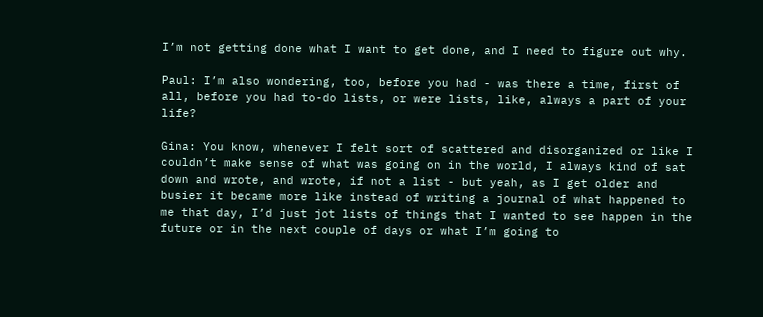I’m not getting done what I want to get done, and I need to figure out why.

Paul: I’m also wondering, too, before you had - was there a time, first of all, before you had to-do lists, or were lists, like, always a part of your life?

Gina: You know, whenever I felt sort of scattered and disorganized or like I couldn’t make sense of what was going on in the world, I always kind of sat down and wrote, and wrote, if not a list - but yeah, as I get older and busier it became more like instead of writing a journal of what happened to me that day, I’d just jot lists of things that I wanted to see happen in the future or in the next couple of days or what I’m going to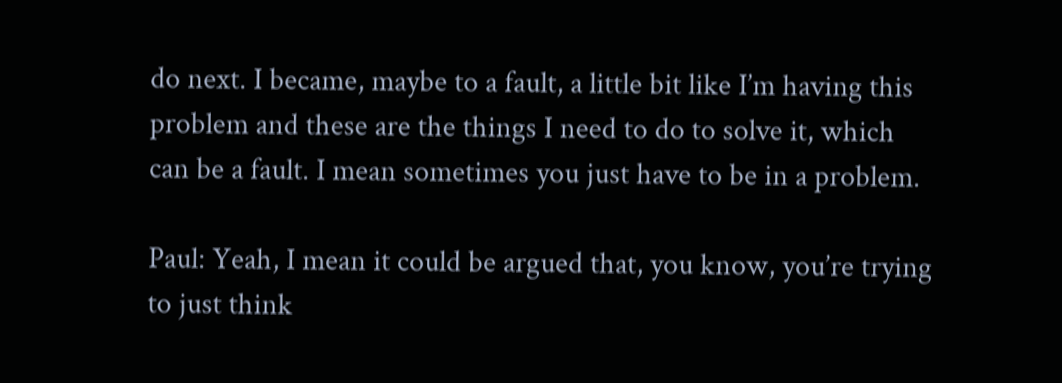do next. I became, maybe to a fault, a little bit like I’m having this problem and these are the things I need to do to solve it, which can be a fault. I mean sometimes you just have to be in a problem.

Paul: Yeah, I mean it could be argued that, you know, you’re trying to just think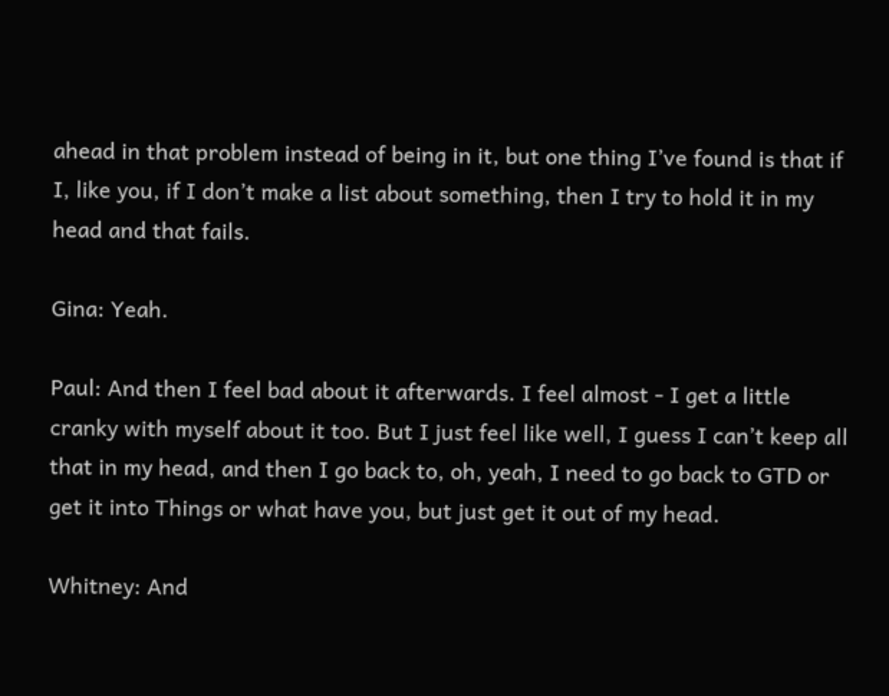ahead in that problem instead of being in it, but one thing I’ve found is that if I, like you, if I don’t make a list about something, then I try to hold it in my head and that fails.

Gina: Yeah.

Paul: And then I feel bad about it afterwards. I feel almost - I get a little cranky with myself about it too. But I just feel like well, I guess I can’t keep all that in my head, and then I go back to, oh, yeah, I need to go back to GTD or get it into Things or what have you, but just get it out of my head.

Whitney: And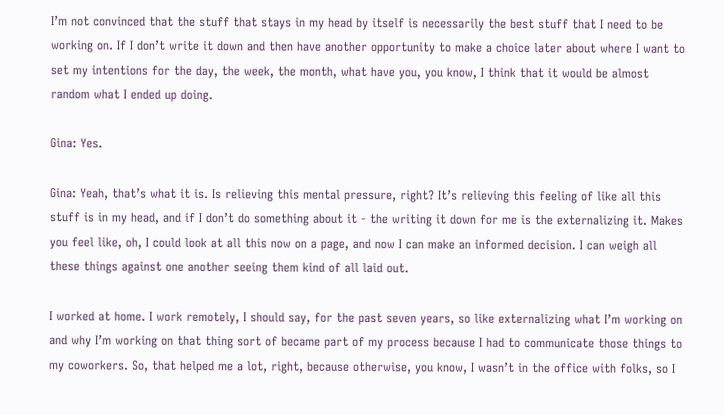I’m not convinced that the stuff that stays in my head by itself is necessarily the best stuff that I need to be working on. If I don’t write it down and then have another opportunity to make a choice later about where I want to set my intentions for the day, the week, the month, what have you, you know, I think that it would be almost random what I ended up doing.

Gina: Yes.

Gina: Yeah, that’s what it is. Is relieving this mental pressure, right? It’s relieving this feeling of like all this stuff is in my head, and if I don’t do something about it - the writing it down for me is the externalizing it. Makes you feel like, oh, I could look at all this now on a page, and now I can make an informed decision. I can weigh all these things against one another seeing them kind of all laid out.

I worked at home. I work remotely, I should say, for the past seven years, so like externalizing what I’m working on and why I’m working on that thing sort of became part of my process because I had to communicate those things to my coworkers. So, that helped me a lot, right, because otherwise, you know, I wasn’t in the office with folks, so I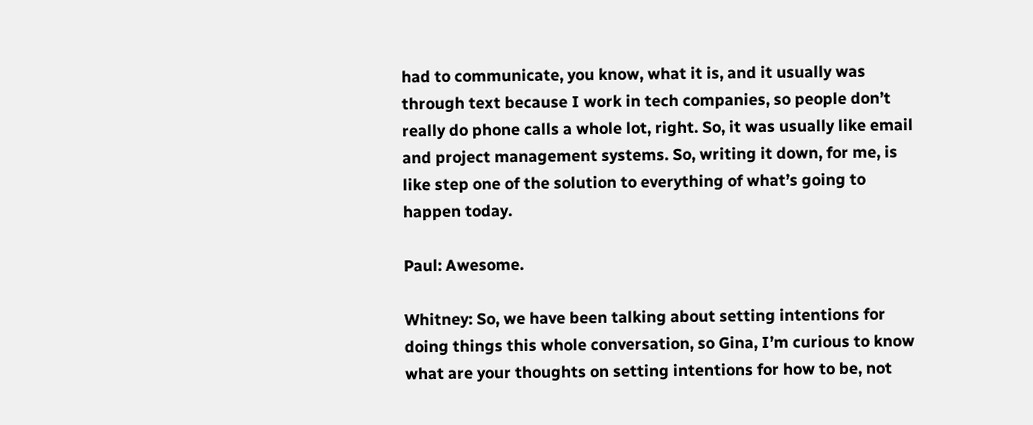had to communicate, you know, what it is, and it usually was through text because I work in tech companies, so people don’t really do phone calls a whole lot, right. So, it was usually like email and project management systems. So, writing it down, for me, is like step one of the solution to everything of what’s going to happen today.

Paul: Awesome.

Whitney: So, we have been talking about setting intentions for doing things this whole conversation, so Gina, I’m curious to know what are your thoughts on setting intentions for how to be, not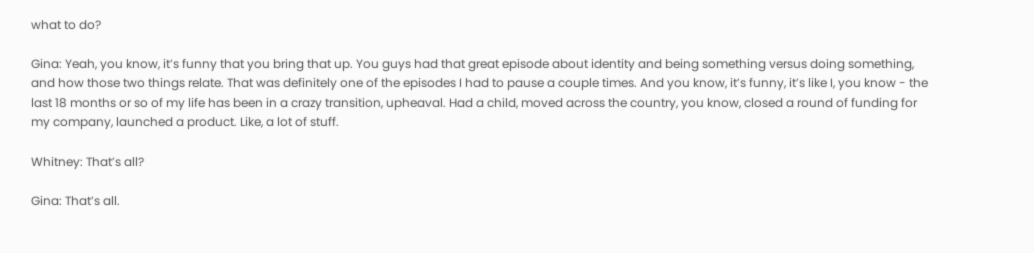what to do?

Gina: Yeah, you know, it’s funny that you bring that up. You guys had that great episode about identity and being something versus doing something, and how those two things relate. That was definitely one of the episodes I had to pause a couple times. And you know, it’s funny, it’s like I, you know - the last 18 months or so of my life has been in a crazy transition, upheaval. Had a child, moved across the country, you know, closed a round of funding for my company, launched a product. Like, a lot of stuff.

Whitney: That’s all?

Gina: That’s all.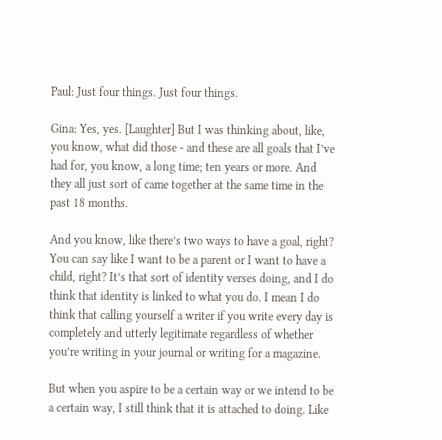Paul: Just four things. Just four things.

Gina: Yes, yes. [Laughter] But I was thinking about, like, you know, what did those - and these are all goals that I’ve had for, you know, a long time; ten years or more. And they all just sort of came together at the same time in the past 18 months.

And you know, like there’s two ways to have a goal, right? You can say like I want to be a parent or I want to have a child, right? It’s that sort of identity verses doing, and I do think that identity is linked to what you do. I mean I do think that calling yourself a writer if you write every day is completely and utterly legitimate regardless of whether you’re writing in your journal or writing for a magazine.

But when you aspire to be a certain way or we intend to be a certain way, I still think that it is attached to doing. Like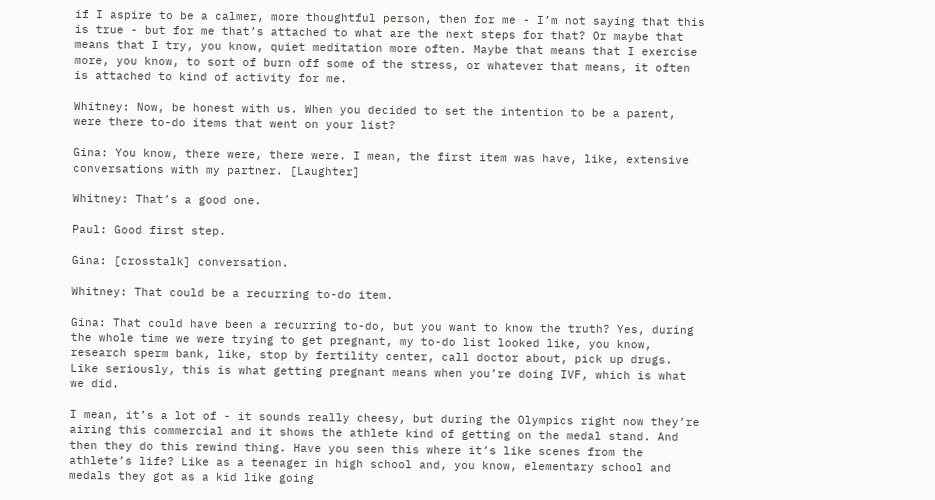if I aspire to be a calmer, more thoughtful person, then for me - I’m not saying that this is true - but for me that’s attached to what are the next steps for that? Or maybe that means that I try, you know, quiet meditation more often. Maybe that means that I exercise more, you know, to sort of burn off some of the stress, or whatever that means, it often is attached to kind of activity for me.

Whitney: Now, be honest with us. When you decided to set the intention to be a parent, were there to-do items that went on your list?

Gina: You know, there were, there were. I mean, the first item was have, like, extensive conversations with my partner. [Laughter]

Whitney: That’s a good one.

Paul: Good first step.

Gina: [crosstalk] conversation.

Whitney: That could be a recurring to-do item.

Gina: That could have been a recurring to-do, but you want to know the truth? Yes, during the whole time we were trying to get pregnant, my to-do list looked like, you know, research sperm bank, like, stop by fertility center, call doctor about, pick up drugs. Like seriously, this is what getting pregnant means when you’re doing IVF, which is what we did.

I mean, it’s a lot of - it sounds really cheesy, but during the Olympics right now they’re airing this commercial and it shows the athlete kind of getting on the medal stand. And then they do this rewind thing. Have you seen this where it’s like scenes from the athlete’s life? Like as a teenager in high school and, you know, elementary school and medals they got as a kid like going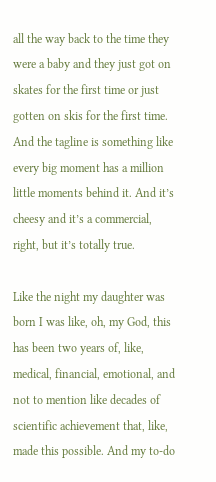all the way back to the time they were a baby and they just got on skates for the first time or just gotten on skis for the first time. And the tagline is something like every big moment has a million little moments behind it. And it’s cheesy and it’s a commercial, right, but it’s totally true.

Like the night my daughter was born I was like, oh, my God, this has been two years of, like, medical, financial, emotional, and not to mention like decades of scientific achievement that, like, made this possible. And my to-do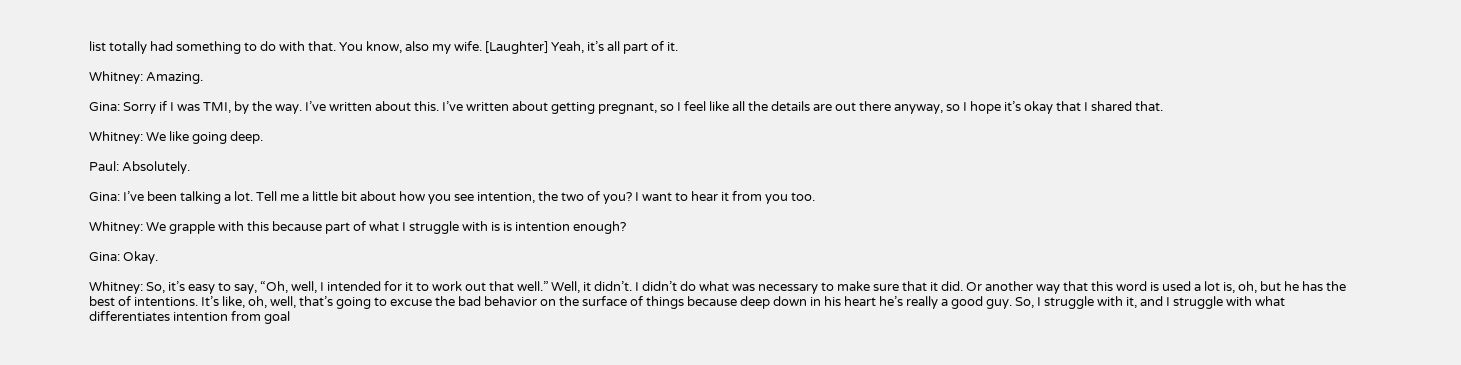list totally had something to do with that. You know, also my wife. [Laughter] Yeah, it’s all part of it.

Whitney: Amazing.

Gina: Sorry if I was TMI, by the way. I’ve written about this. I’ve written about getting pregnant, so I feel like all the details are out there anyway, so I hope it’s okay that I shared that.

Whitney: We like going deep.

Paul: Absolutely.

Gina: I’ve been talking a lot. Tell me a little bit about how you see intention, the two of you? I want to hear it from you too.

Whitney: We grapple with this because part of what I struggle with is is intention enough?

Gina: Okay.

Whitney: So, it’s easy to say, “Oh, well, I intended for it to work out that well.” Well, it didn’t. I didn’t do what was necessary to make sure that it did. Or another way that this word is used a lot is, oh, but he has the best of intentions. It’s like, oh, well, that’s going to excuse the bad behavior on the surface of things because deep down in his heart he’s really a good guy. So, I struggle with it, and I struggle with what differentiates intention from goal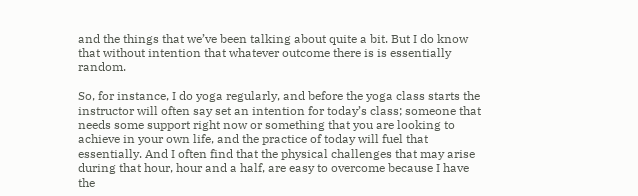and the things that we’ve been talking about quite a bit. But I do know that without intention that whatever outcome there is is essentially random.

So, for instance, I do yoga regularly, and before the yoga class starts the instructor will often say set an intention for today’s class; someone that needs some support right now or something that you are looking to achieve in your own life, and the practice of today will fuel that essentially. And I often find that the physical challenges that may arise during that hour, hour and a half, are easy to overcome because I have the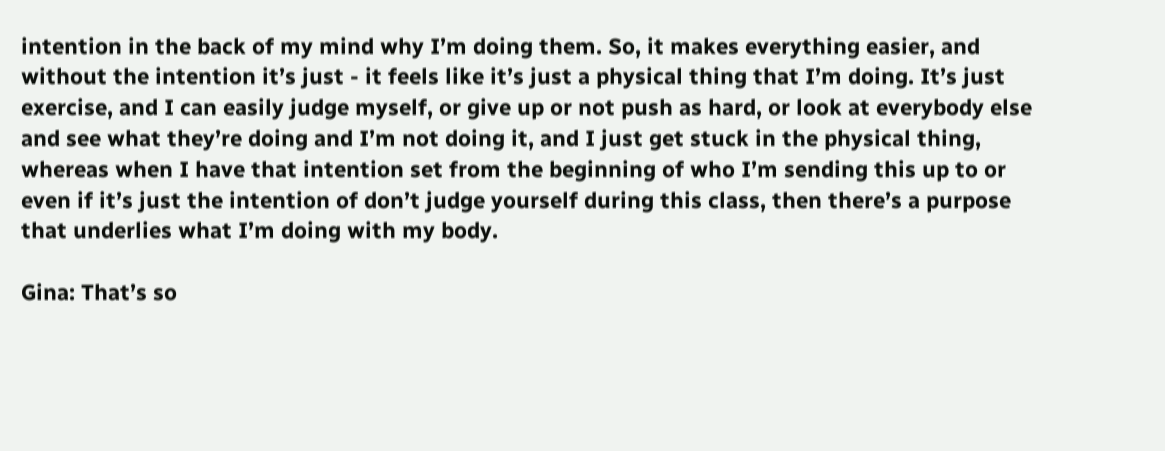intention in the back of my mind why I’m doing them. So, it makes everything easier, and without the intention it’s just - it feels like it’s just a physical thing that I’m doing. It’s just exercise, and I can easily judge myself, or give up or not push as hard, or look at everybody else and see what they’re doing and I’m not doing it, and I just get stuck in the physical thing, whereas when I have that intention set from the beginning of who I’m sending this up to or even if it’s just the intention of don’t judge yourself during this class, then there’s a purpose that underlies what I’m doing with my body.

Gina: That’s so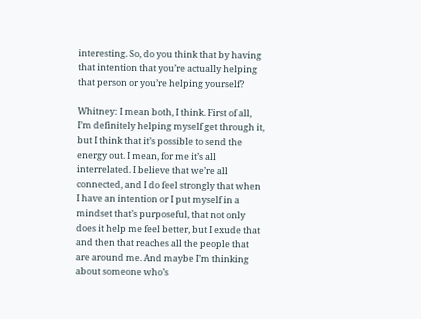interesting. So, do you think that by having that intention that you’re actually helping that person or you’re helping yourself?

Whitney: I mean both, I think. First of all, I’m definitely helping myself get through it, but I think that it’s possible to send the energy out. I mean, for me it’s all interrelated. I believe that we’re all connected, and I do feel strongly that when I have an intention or I put myself in a mindset that’s purposeful, that not only does it help me feel better, but I exude that and then that reaches all the people that are around me. And maybe I’m thinking about someone who’s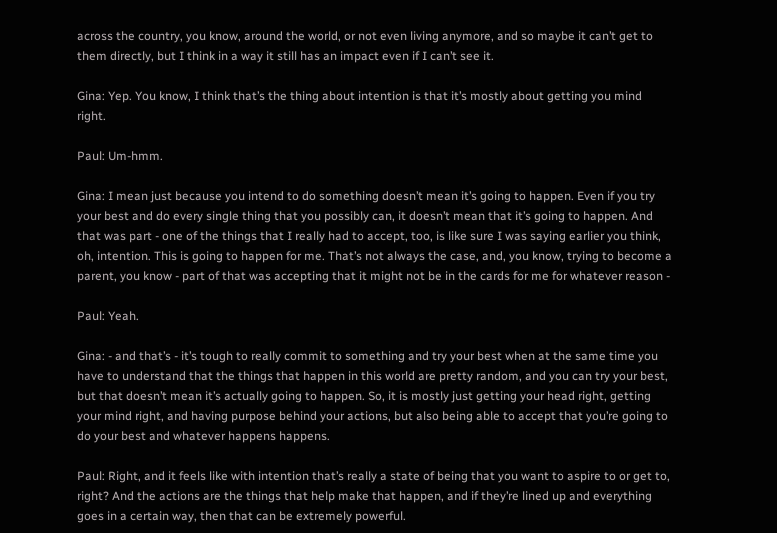across the country, you know, around the world, or not even living anymore, and so maybe it can’t get to them directly, but I think in a way it still has an impact even if I can’t see it.

Gina: Yep. You know, I think that’s the thing about intention is that it’s mostly about getting you mind right.

Paul: Um-hmm.

Gina: I mean just because you intend to do something doesn’t mean it’s going to happen. Even if you try your best and do every single thing that you possibly can, it doesn’t mean that it’s going to happen. And that was part - one of the things that I really had to accept, too, is like sure I was saying earlier you think, oh, intention. This is going to happen for me. That’s not always the case, and, you know, trying to become a parent, you know - part of that was accepting that it might not be in the cards for me for whatever reason -

Paul: Yeah.

Gina: - and that’s - it’s tough to really commit to something and try your best when at the same time you have to understand that the things that happen in this world are pretty random, and you can try your best, but that doesn’t mean it’s actually going to happen. So, it is mostly just getting your head right, getting your mind right, and having purpose behind your actions, but also being able to accept that you’re going to do your best and whatever happens happens.

Paul: Right, and it feels like with intention that’s really a state of being that you want to aspire to or get to, right? And the actions are the things that help make that happen, and if they’re lined up and everything goes in a certain way, then that can be extremely powerful.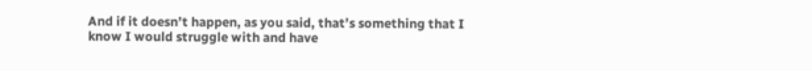And if it doesn’t happen, as you said, that’s something that I know I would struggle with and have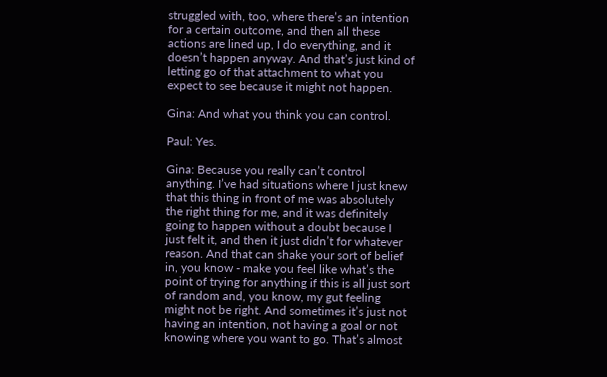struggled with, too, where there’s an intention for a certain outcome, and then all these actions are lined up, I do everything, and it doesn’t happen anyway. And that’s just kind of letting go of that attachment to what you expect to see because it might not happen.

Gina: And what you think you can control.

Paul: Yes.

Gina: Because you really can’t control anything. I’ve had situations where I just knew that this thing in front of me was absolutely the right thing for me, and it was definitely going to happen without a doubt because I just felt it, and then it just didn’t for whatever reason. And that can shake your sort of belief in, you know - make you feel like what’s the point of trying for anything if this is all just sort of random and, you know, my gut feeling might not be right. And sometimes it’s just not having an intention, not having a goal or not knowing where you want to go. That’s almost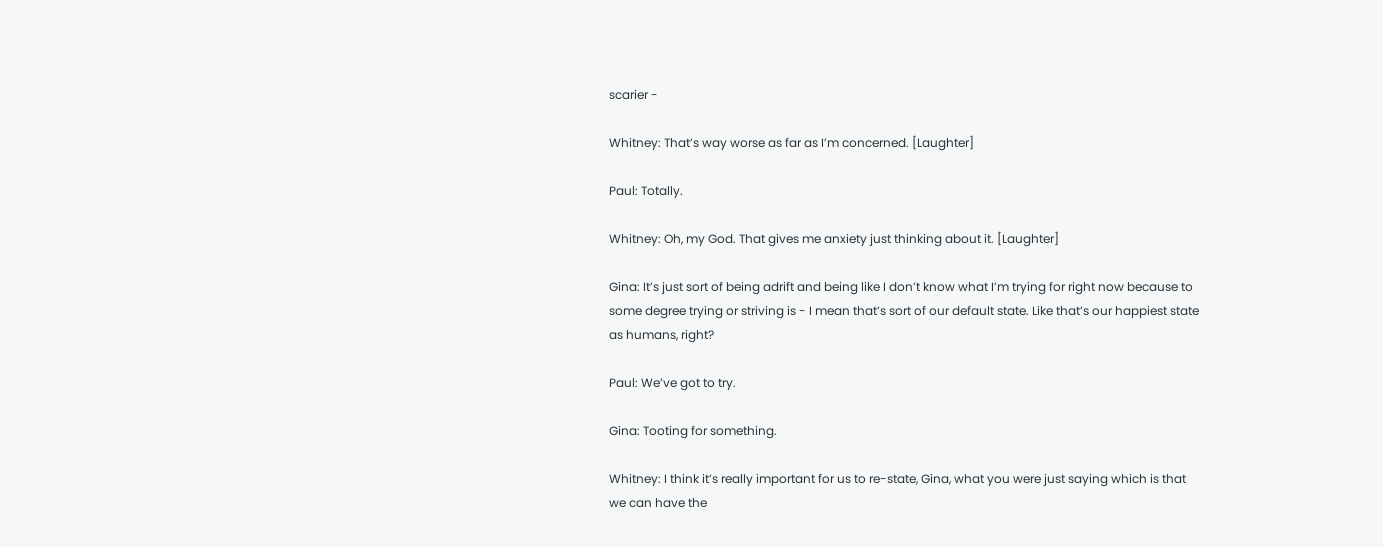scarier -

Whitney: That’s way worse as far as I’m concerned. [Laughter]

Paul: Totally.

Whitney: Oh, my God. That gives me anxiety just thinking about it. [Laughter]

Gina: It’s just sort of being adrift and being like I don’t know what I’m trying for right now because to some degree trying or striving is - I mean that’s sort of our default state. Like that’s our happiest state as humans, right?

Paul: We’ve got to try.

Gina: Tooting for something.

Whitney: I think it’s really important for us to re-state, Gina, what you were just saying which is that we can have the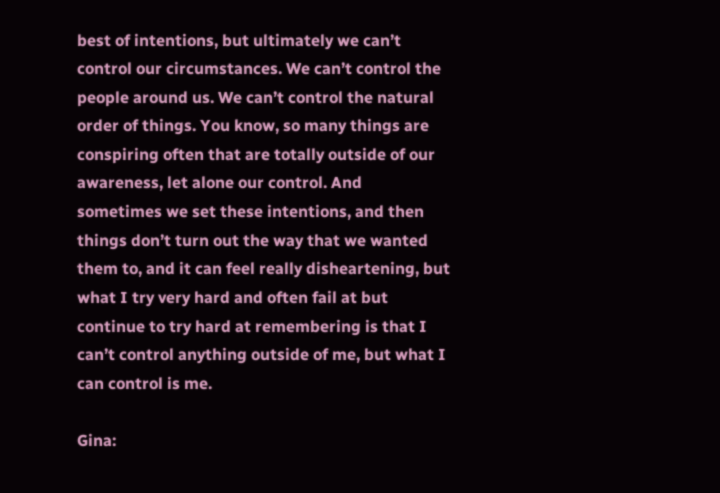best of intentions, but ultimately we can’t control our circumstances. We can’t control the people around us. We can’t control the natural order of things. You know, so many things are conspiring often that are totally outside of our awareness, let alone our control. And sometimes we set these intentions, and then things don’t turn out the way that we wanted them to, and it can feel really disheartening, but what I try very hard and often fail at but continue to try hard at remembering is that I can’t control anything outside of me, but what I can control is me.

Gina: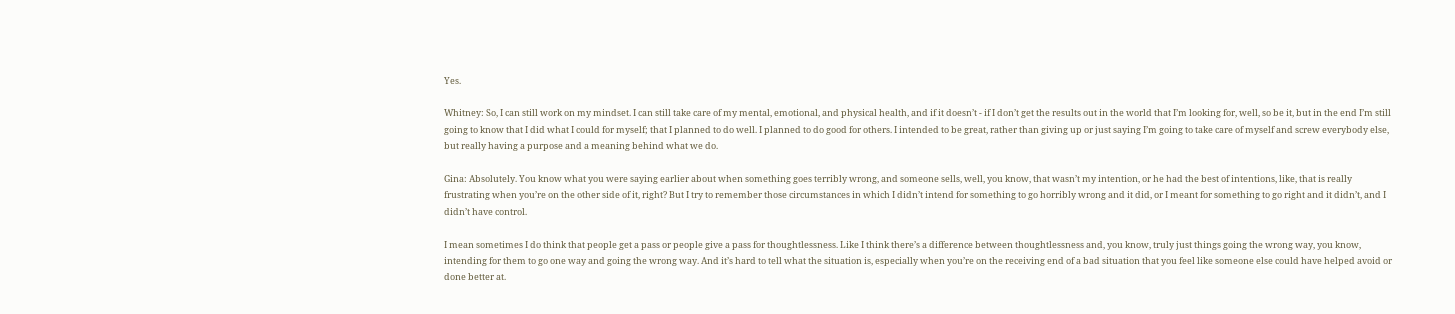Yes.

Whitney: So, I can still work on my mindset. I can still take care of my mental, emotional, and physical health, and if it doesn’t - if I don’t get the results out in the world that I’m looking for, well, so be it, but in the end I’m still going to know that I did what I could for myself; that I planned to do well. I planned to do good for others. I intended to be great, rather than giving up or just saying I’m going to take care of myself and screw everybody else, but really having a purpose and a meaning behind what we do.

Gina: Absolutely. You know what you were saying earlier about when something goes terribly wrong, and someone sells, well, you know, that wasn’t my intention, or he had the best of intentions, like, that is really frustrating when you’re on the other side of it, right? But I try to remember those circumstances in which I didn’t intend for something to go horribly wrong and it did, or I meant for something to go right and it didn’t, and I didn’t have control.

I mean sometimes I do think that people get a pass or people give a pass for thoughtlessness. Like I think there’s a difference between thoughtlessness and, you know, truly just things going the wrong way, you know, intending for them to go one way and going the wrong way. And it’s hard to tell what the situation is, especially when you’re on the receiving end of a bad situation that you feel like someone else could have helped avoid or done better at.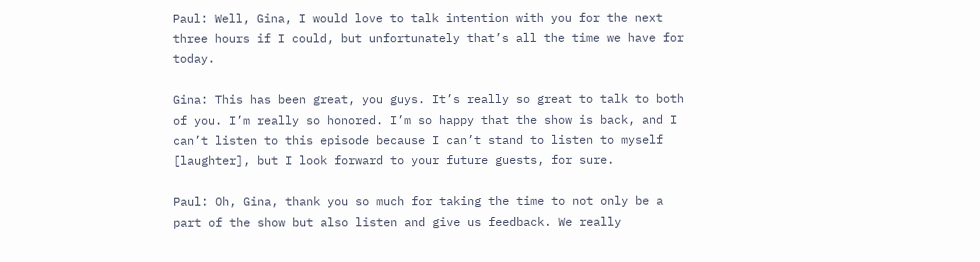Paul: Well, Gina, I would love to talk intention with you for the next three hours if I could, but unfortunately that’s all the time we have for today.

Gina: This has been great, you guys. It’s really so great to talk to both of you. I’m really so honored. I’m so happy that the show is back, and I can’t listen to this episode because I can’t stand to listen to myself [laughter], but I look forward to your future guests, for sure.

Paul: Oh, Gina, thank you so much for taking the time to not only be a part of the show but also listen and give us feedback. We really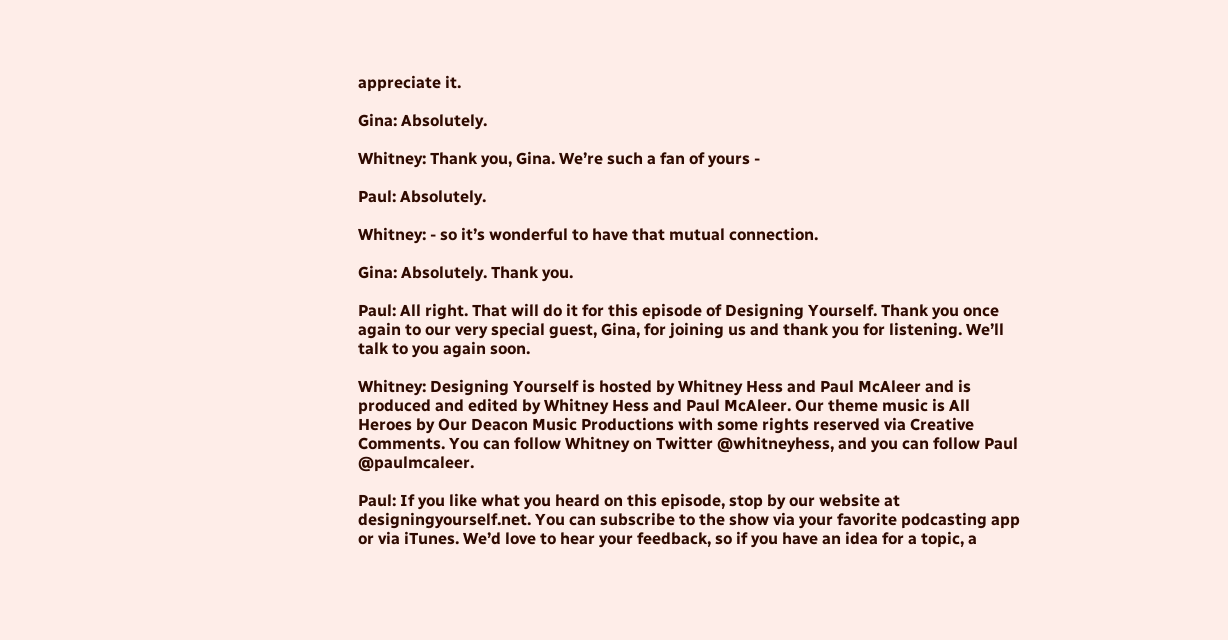appreciate it.

Gina: Absolutely.

Whitney: Thank you, Gina. We’re such a fan of yours -

Paul: Absolutely.

Whitney: - so it’s wonderful to have that mutual connection.

Gina: Absolutely. Thank you.

Paul: All right. That will do it for this episode of Designing Yourself. Thank you once again to our very special guest, Gina, for joining us and thank you for listening. We’ll talk to you again soon.

Whitney: Designing Yourself is hosted by Whitney Hess and Paul McAleer and is produced and edited by Whitney Hess and Paul McAleer. Our theme music is All Heroes by Our Deacon Music Productions with some rights reserved via Creative Comments. You can follow Whitney on Twitter @whitneyhess, and you can follow Paul @paulmcaleer.

Paul: If you like what you heard on this episode, stop by our website at designingyourself.net. You can subscribe to the show via your favorite podcasting app or via iTunes. We’d love to hear your feedback, so if you have an idea for a topic, a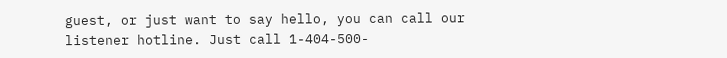guest, or just want to say hello, you can call our listener hotline. Just call 1-404-500-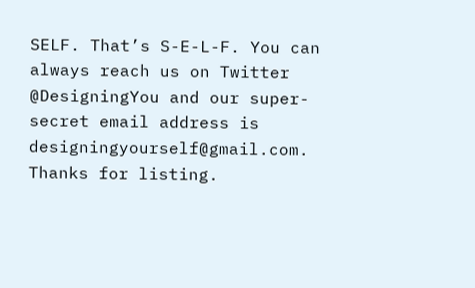SELF. That’s S-E-L-F. You can always reach us on Twitter @DesigningYou and our super-secret email address is designingyourself@gmail.com. Thanks for listing.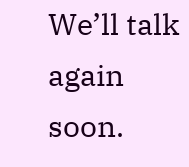We’ll talk again soon.